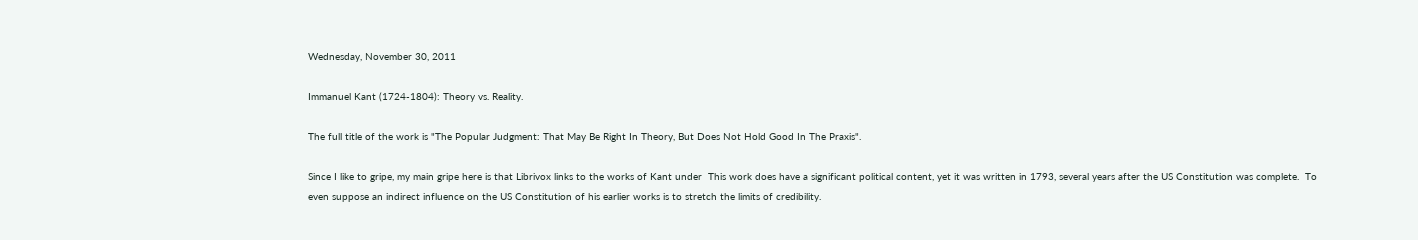Wednesday, November 30, 2011

Immanuel Kant (1724-1804): Theory vs. Reality.

The full title of the work is "The Popular Judgment: That May Be Right In Theory, But Does Not Hold Good In The Praxis".

Since I like to gripe, my main gripe here is that Librivox links to the works of Kant under  This work does have a significant political content, yet it was written in 1793, several years after the US Constitution was complete.  To even suppose an indirect influence on the US Constitution of his earlier works is to stretch the limits of credibility.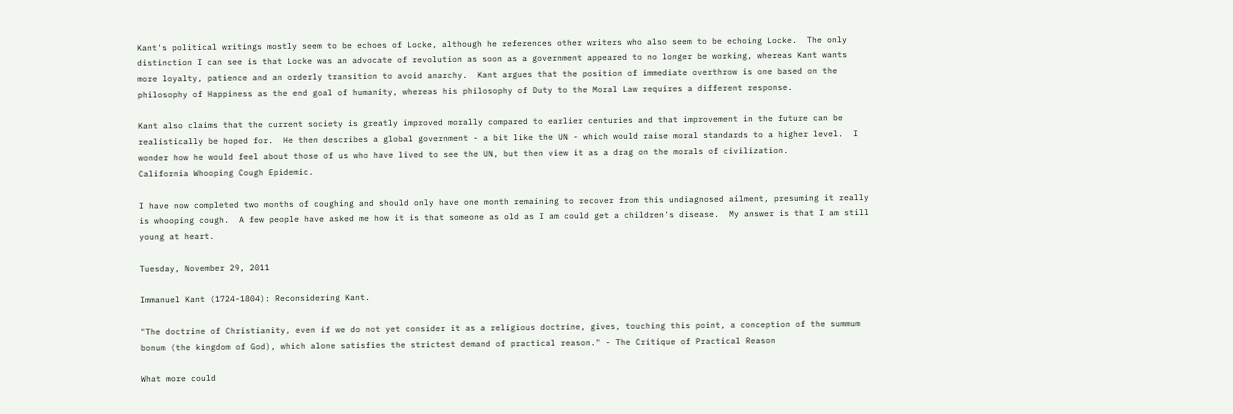Kant's political writings mostly seem to be echoes of Locke, although he references other writers who also seem to be echoing Locke.  The only distinction I can see is that Locke was an advocate of revolution as soon as a government appeared to no longer be working, whereas Kant wants more loyalty, patience and an orderly transition to avoid anarchy.  Kant argues that the position of immediate overthrow is one based on the philosophy of Happiness as the end goal of humanity, whereas his philosophy of Duty to the Moral Law requires a different response.

Kant also claims that the current society is greatly improved morally compared to earlier centuries and that improvement in the future can be realistically be hoped for.  He then describes a global government - a bit like the UN - which would raise moral standards to a higher level.  I wonder how he would feel about those of us who have lived to see the UN, but then view it as a drag on the morals of civilization.
California Whooping Cough Epidemic.

I have now completed two months of coughing and should only have one month remaining to recover from this undiagnosed ailment, presuming it really is whooping cough.  A few people have asked me how it is that someone as old as I am could get a children's disease.  My answer is that I am still young at heart.

Tuesday, November 29, 2011

Immanuel Kant (1724-1804): Reconsidering Kant.

"The doctrine of Christianity, even if we do not yet consider it as a religious doctrine, gives, touching this point, a conception of the summum bonum (the kingdom of God), which alone satisfies the strictest demand of practical reason." - The Critique of Practical Reason

What more could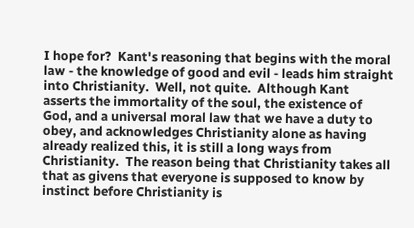I hope for?  Kant's reasoning that begins with the moral law - the knowledge of good and evil - leads him straight into Christianity.  Well, not quite.  Although Kant asserts the immortality of the soul, the existence of God, and a universal moral law that we have a duty to obey, and acknowledges Christianity alone as having already realized this, it is still a long ways from Christianity.  The reason being that Christianity takes all that as givens that everyone is supposed to know by instinct before Christianity is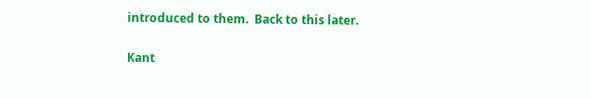introduced to them.  Back to this later.

Kant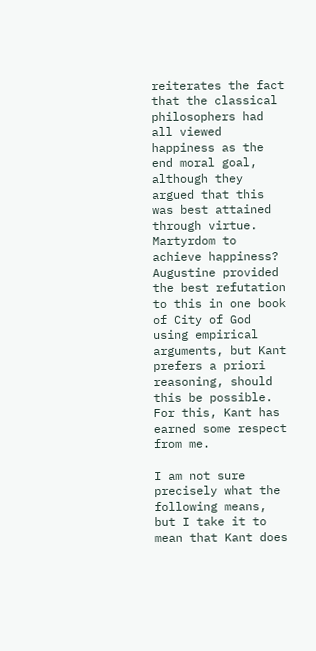reiterates the fact that the classical philosophers had all viewed happiness as the end moral goal, although they argued that this was best attained through virtue.  Martyrdom to achieve happiness?  Augustine provided the best refutation to this in one book of City of God using empirical arguments, but Kant prefers a priori reasoning, should this be possible.  For this, Kant has earned some respect from me.

I am not sure precisely what the following means, but I take it to mean that Kant does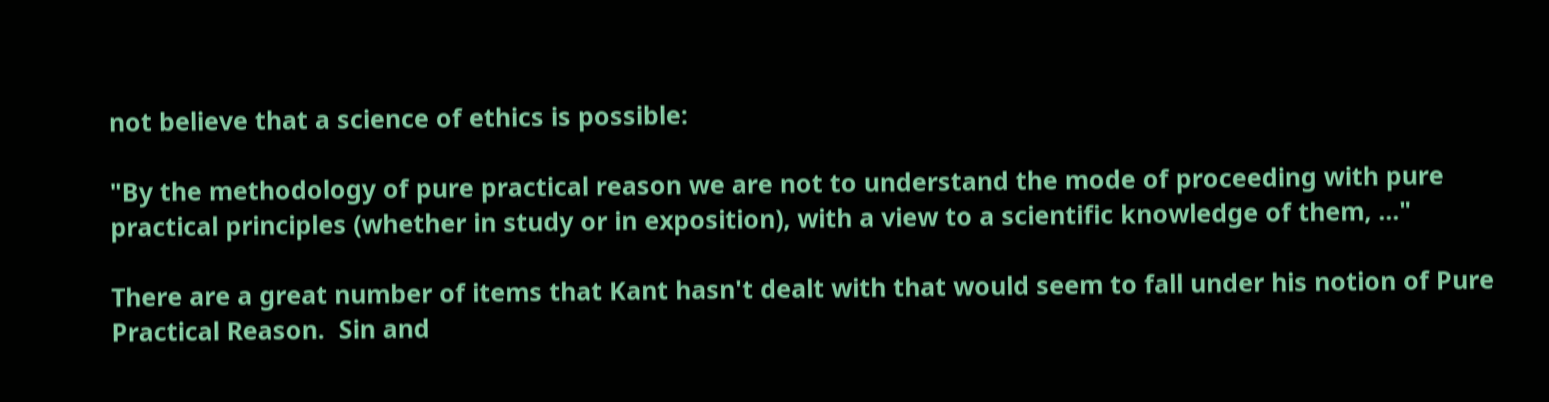not believe that a science of ethics is possible:

"By the methodology of pure practical reason we are not to understand the mode of proceeding with pure practical principles (whether in study or in exposition), with a view to a scientific knowledge of them, ..."

There are a great number of items that Kant hasn't dealt with that would seem to fall under his notion of Pure Practical Reason.  Sin and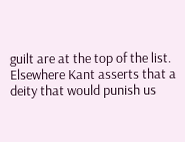guilt are at the top of the list.  Elsewhere Kant asserts that a deity that would punish us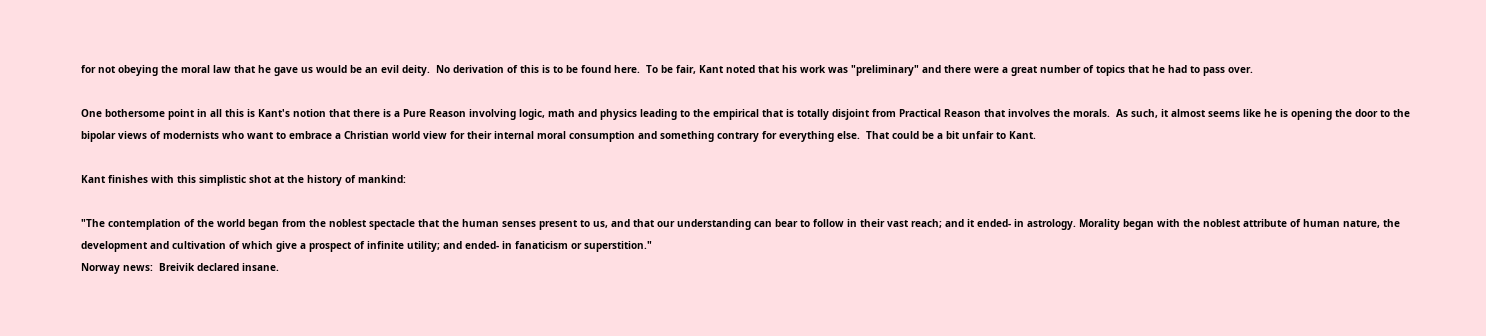for not obeying the moral law that he gave us would be an evil deity.  No derivation of this is to be found here.  To be fair, Kant noted that his work was "preliminary" and there were a great number of topics that he had to pass over.

One bothersome point in all this is Kant's notion that there is a Pure Reason involving logic, math and physics leading to the empirical that is totally disjoint from Practical Reason that involves the morals.  As such, it almost seems like he is opening the door to the bipolar views of modernists who want to embrace a Christian world view for their internal moral consumption and something contrary for everything else.  That could be a bit unfair to Kant.

Kant finishes with this simplistic shot at the history of mankind:

"The contemplation of the world began from the noblest spectacle that the human senses present to us, and that our understanding can bear to follow in their vast reach; and it ended- in astrology. Morality began with the noblest attribute of human nature, the development and cultivation of which give a prospect of infinite utility; and ended- in fanaticism or superstition."
Norway news:  Breivik declared insane.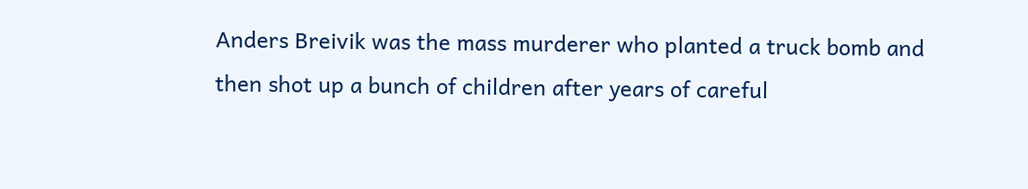Anders Breivik was the mass murderer who planted a truck bomb and then shot up a bunch of children after years of careful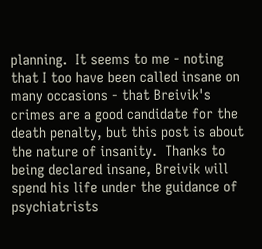planning.  It seems to me - noting that I too have been called insane on many occasions - that Breivik's crimes are a good candidate for the death penalty, but this post is about the nature of insanity.  Thanks to being declared insane, Breivik will spend his life under the guidance of psychiatrists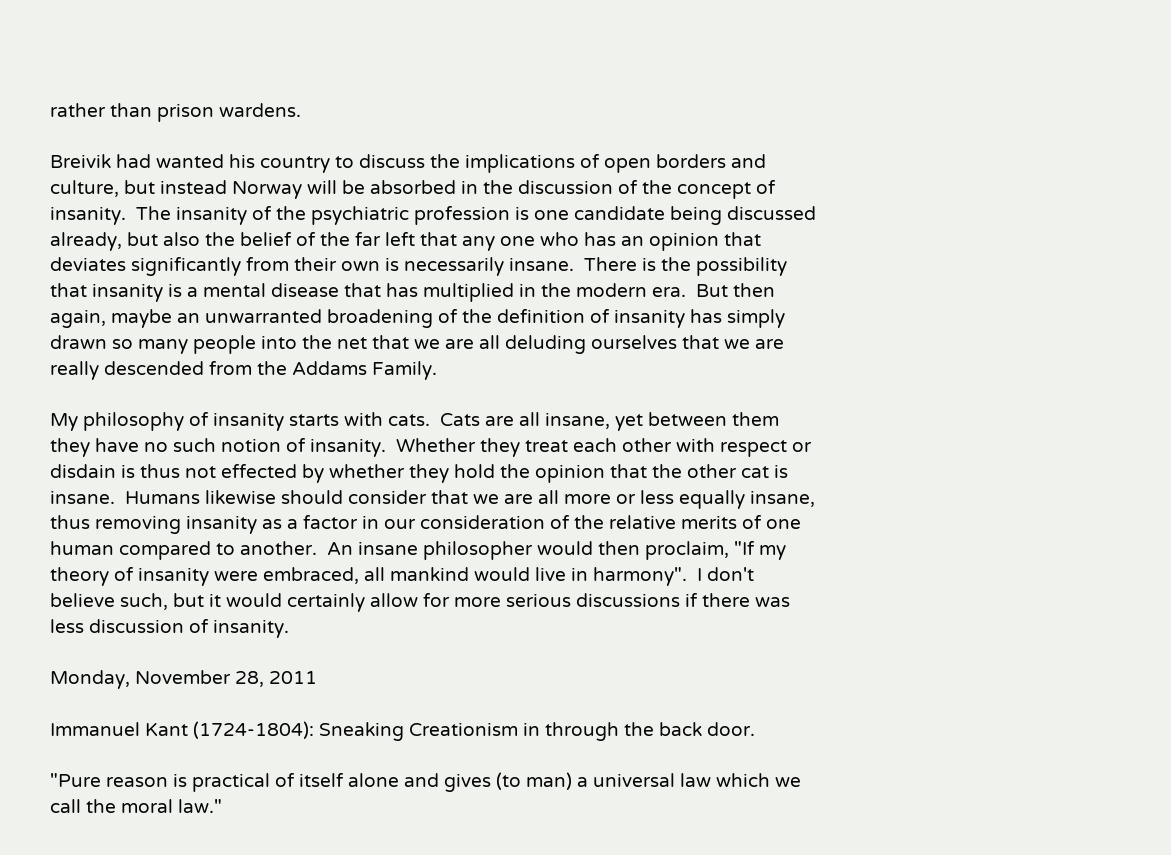rather than prison wardens.

Breivik had wanted his country to discuss the implications of open borders and culture, but instead Norway will be absorbed in the discussion of the concept of insanity.  The insanity of the psychiatric profession is one candidate being discussed already, but also the belief of the far left that any one who has an opinion that deviates significantly from their own is necessarily insane.  There is the possibility that insanity is a mental disease that has multiplied in the modern era.  But then again, maybe an unwarranted broadening of the definition of insanity has simply drawn so many people into the net that we are all deluding ourselves that we are really descended from the Addams Family.

My philosophy of insanity starts with cats.  Cats are all insane, yet between them they have no such notion of insanity.  Whether they treat each other with respect or disdain is thus not effected by whether they hold the opinion that the other cat is insane.  Humans likewise should consider that we are all more or less equally insane, thus removing insanity as a factor in our consideration of the relative merits of one human compared to another.  An insane philosopher would then proclaim, "If my theory of insanity were embraced, all mankind would live in harmony".  I don't believe such, but it would certainly allow for more serious discussions if there was less discussion of insanity.

Monday, November 28, 2011

Immanuel Kant (1724-1804): Sneaking Creationism in through the back door.

"Pure reason is practical of itself alone and gives (to man) a universal law which we call the moral law."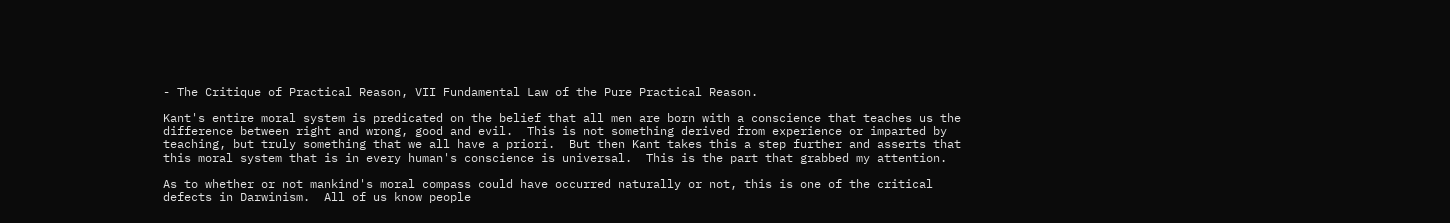- The Critique of Practical Reason, VII Fundamental Law of the Pure Practical Reason.

Kant's entire moral system is predicated on the belief that all men are born with a conscience that teaches us the difference between right and wrong, good and evil.  This is not something derived from experience or imparted by teaching, but truly something that we all have a priori.  But then Kant takes this a step further and asserts that this moral system that is in every human's conscience is universal.  This is the part that grabbed my attention.

As to whether or not mankind's moral compass could have occurred naturally or not, this is one of the critical defects in Darwinism.  All of us know people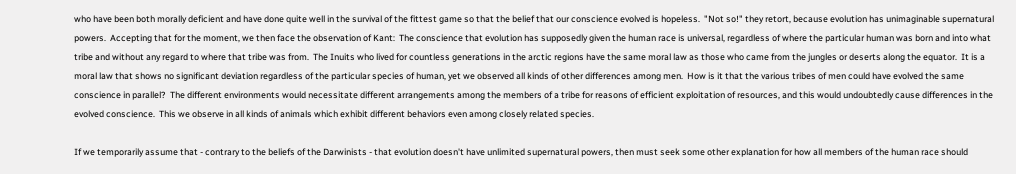who have been both morally deficient and have done quite well in the survival of the fittest game so that the belief that our conscience evolved is hopeless.  "Not so!" they retort, because evolution has unimaginable supernatural powers.  Accepting that for the moment, we then face the observation of Kant:  The conscience that evolution has supposedly given the human race is universal, regardless of where the particular human was born and into what tribe and without any regard to where that tribe was from.  The Inuits who lived for countless generations in the arctic regions have the same moral law as those who came from the jungles or deserts along the equator.  It is a moral law that shows no significant deviation regardless of the particular species of human, yet we observed all kinds of other differences among men.  How is it that the various tribes of men could have evolved the same conscience in parallel?  The different environments would necessitate different arrangements among the members of a tribe for reasons of efficient exploitation of resources, and this would undoubtedly cause differences in the evolved conscience.  This we observe in all kinds of animals which exhibit different behaviors even among closely related species.

If we temporarily assume that - contrary to the beliefs of the Darwinists - that evolution doesn't have unlimited supernatural powers, then must seek some other explanation for how all members of the human race should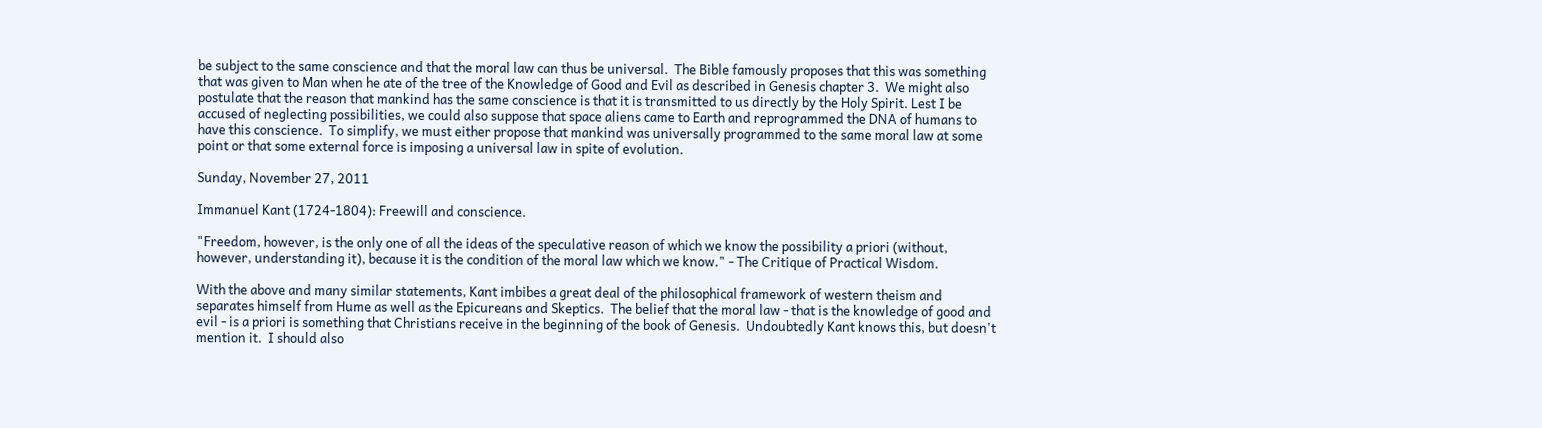be subject to the same conscience and that the moral law can thus be universal.  The Bible famously proposes that this was something that was given to Man when he ate of the tree of the Knowledge of Good and Evil as described in Genesis chapter 3.  We might also postulate that the reason that mankind has the same conscience is that it is transmitted to us directly by the Holy Spirit. Lest I be accused of neglecting possibilities, we could also suppose that space aliens came to Earth and reprogrammed the DNA of humans to have this conscience.  To simplify, we must either propose that mankind was universally programmed to the same moral law at some point or that some external force is imposing a universal law in spite of evolution.

Sunday, November 27, 2011

Immanuel Kant (1724-1804): Freewill and conscience.

"Freedom, however, is the only one of all the ideas of the speculative reason of which we know the possibility a priori (without, however, understanding it), because it is the condition of the moral law which we know." - The Critique of Practical Wisdom.

With the above and many similar statements, Kant imbibes a great deal of the philosophical framework of western theism and separates himself from Hume as well as the Epicureans and Skeptics.  The belief that the moral law - that is the knowledge of good and evil - is a priori is something that Christians receive in the beginning of the book of Genesis.  Undoubtedly Kant knows this, but doesn't mention it.  I should also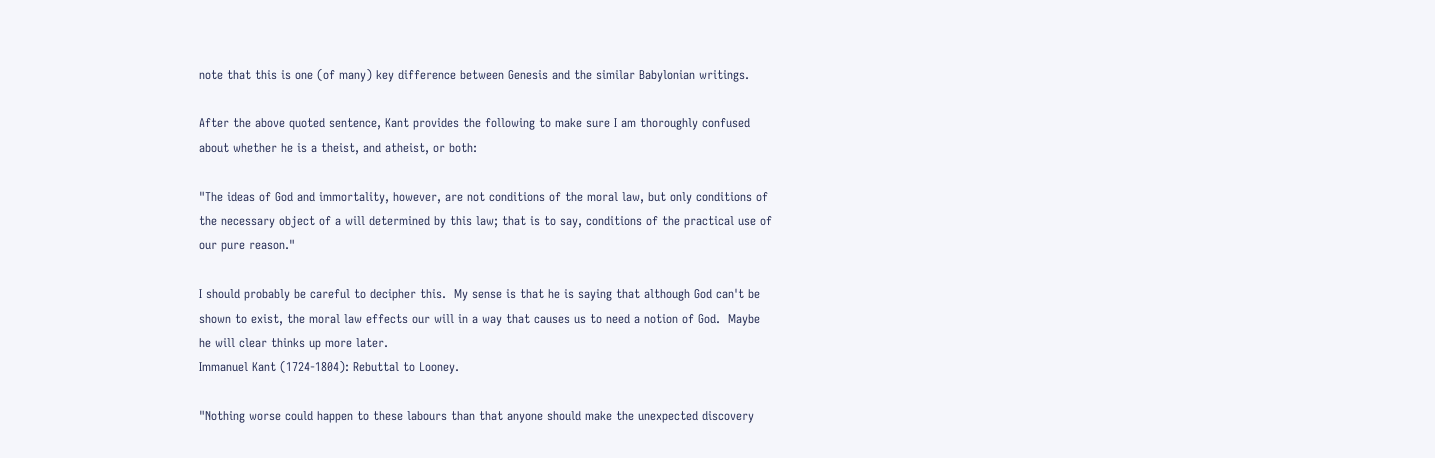note that this is one (of many) key difference between Genesis and the similar Babylonian writings.

After the above quoted sentence, Kant provides the following to make sure I am thoroughly confused about whether he is a theist, and atheist, or both:

"The ideas of God and immortality, however, are not conditions of the moral law, but only conditions of the necessary object of a will determined by this law; that is to say, conditions of the practical use of our pure reason."

I should probably be careful to decipher this.  My sense is that he is saying that although God can't be shown to exist, the moral law effects our will in a way that causes us to need a notion of God.  Maybe he will clear thinks up more later.
Immanuel Kant (1724-1804): Rebuttal to Looney.

"Nothing worse could happen to these labours than that anyone should make the unexpected discovery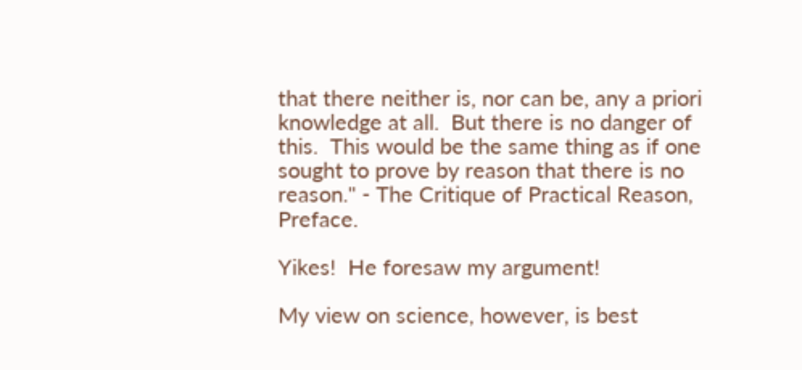that there neither is, nor can be, any a priori knowledge at all.  But there is no danger of this.  This would be the same thing as if one sought to prove by reason that there is no reason." - The Critique of Practical Reason, Preface.

Yikes!  He foresaw my argument!

My view on science, however, is best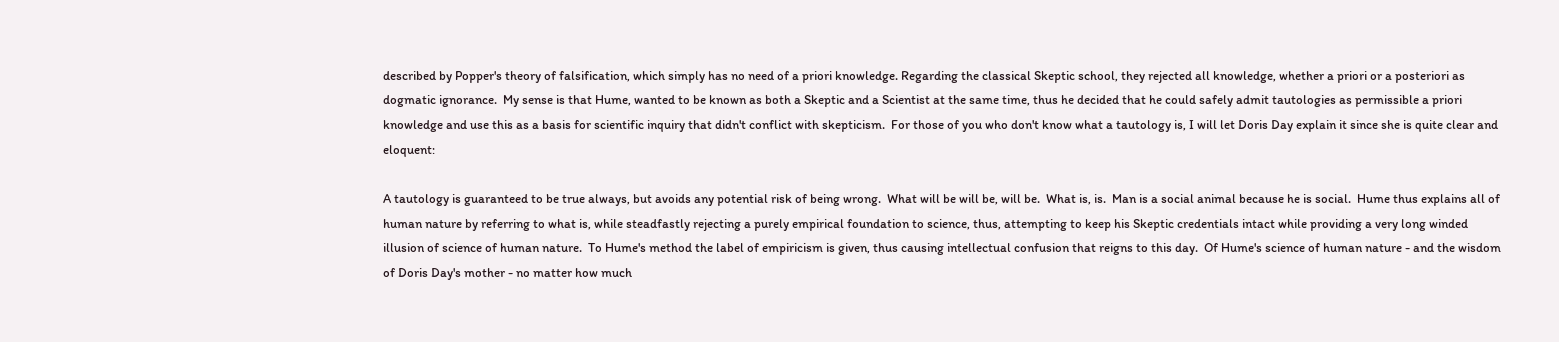described by Popper's theory of falsification, which simply has no need of a priori knowledge. Regarding the classical Skeptic school, they rejected all knowledge, whether a priori or a posteriori as dogmatic ignorance.  My sense is that Hume, wanted to be known as both a Skeptic and a Scientist at the same time, thus he decided that he could safely admit tautologies as permissible a priori knowledge and use this as a basis for scientific inquiry that didn't conflict with skepticism.  For those of you who don't know what a tautology is, I will let Doris Day explain it since she is quite clear and eloquent:

A tautology is guaranteed to be true always, but avoids any potential risk of being wrong.  What will be will be, will be.  What is, is.  Man is a social animal because he is social.  Hume thus explains all of human nature by referring to what is, while steadfastly rejecting a purely empirical foundation to science, thus, attempting to keep his Skeptic credentials intact while providing a very long winded illusion of science of human nature.  To Hume's method the label of empiricism is given, thus causing intellectual confusion that reigns to this day.  Of Hume's science of human nature - and the wisdom of Doris Day's mother - no matter how much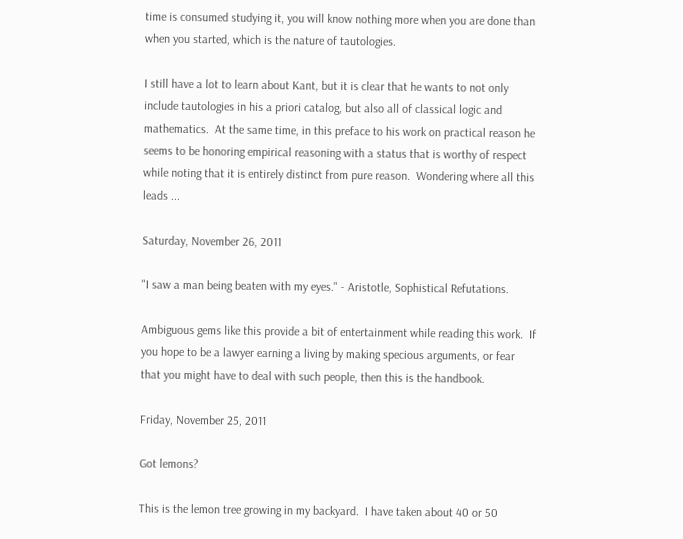time is consumed studying it, you will know nothing more when you are done than when you started, which is the nature of tautologies.

I still have a lot to learn about Kant, but it is clear that he wants to not only include tautologies in his a priori catalog, but also all of classical logic and mathematics.  At the same time, in this preface to his work on practical reason he seems to be honoring empirical reasoning with a status that is worthy of respect while noting that it is entirely distinct from pure reason.  Wondering where all this leads ...

Saturday, November 26, 2011

"I saw a man being beaten with my eyes." - Aristotle, Sophistical Refutations.

Ambiguous gems like this provide a bit of entertainment while reading this work.  If you hope to be a lawyer earning a living by making specious arguments, or fear that you might have to deal with such people, then this is the handbook.

Friday, November 25, 2011

Got lemons?

This is the lemon tree growing in my backyard.  I have taken about 40 or 50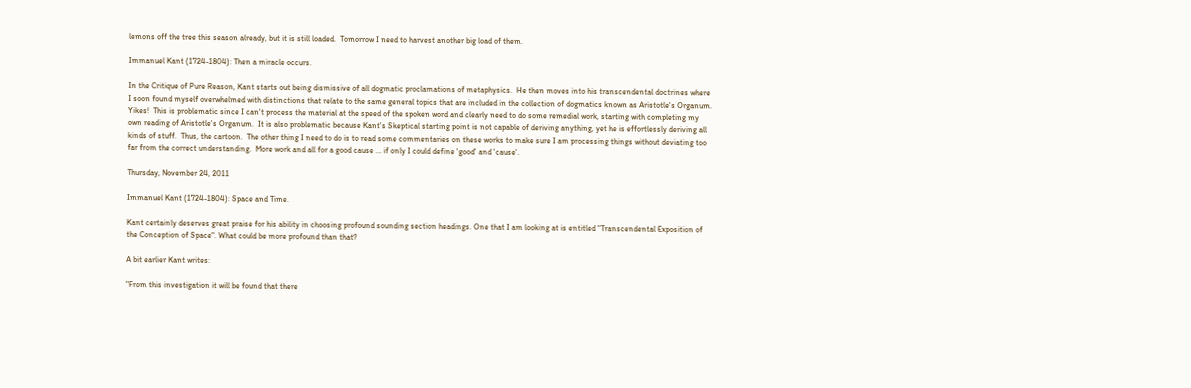lemons off the tree this season already, but it is still loaded.  Tomorrow I need to harvest another big load of them.

Immanuel Kant (1724-1804): Then a miracle occurs.

In the Critique of Pure Reason, Kant starts out being dismissive of all dogmatic proclamations of metaphysics.  He then moves into his transcendental doctrines where I soon found myself overwhelmed with distinctions that relate to the same general topics that are included in the collection of dogmatics known as Aristotle's Organum.  Yikes!  This is problematic since I can't process the material at the speed of the spoken word and clearly need to do some remedial work, starting with completing my own reading of Aristotle's Organum.  It is also problematic because Kant's Skeptical starting point is not capable of deriving anything, yet he is effortlessly deriving all kinds of stuff.  Thus, the cartoon.  The other thing I need to do is to read some commentaries on these works to make sure I am processing things without deviating too far from the correct understanding.  More work and all for a good cause ... if only I could define 'good' and 'cause'.

Thursday, November 24, 2011

Immanuel Kant (1724-1804): Space and Time.

Kant certainly deserves great praise for his ability in choosing profound sounding section headings. One that I am looking at is entitled "Transcendental Exposition of the Conception of Space". What could be more profound than that?

A bit earlier Kant writes:

"From this investigation it will be found that there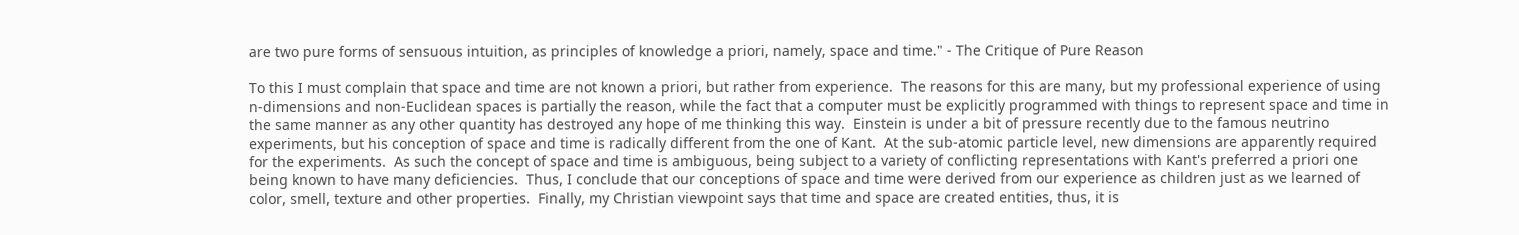are two pure forms of sensuous intuition, as principles of knowledge a priori, namely, space and time." - The Critique of Pure Reason

To this I must complain that space and time are not known a priori, but rather from experience.  The reasons for this are many, but my professional experience of using n-dimensions and non-Euclidean spaces is partially the reason, while the fact that a computer must be explicitly programmed with things to represent space and time in the same manner as any other quantity has destroyed any hope of me thinking this way.  Einstein is under a bit of pressure recently due to the famous neutrino experiments, but his conception of space and time is radically different from the one of Kant.  At the sub-atomic particle level, new dimensions are apparently required for the experiments.  As such the concept of space and time is ambiguous, being subject to a variety of conflicting representations with Kant's preferred a priori one being known to have many deficiencies.  Thus, I conclude that our conceptions of space and time were derived from our experience as children just as we learned of color, smell, texture and other properties.  Finally, my Christian viewpoint says that time and space are created entities, thus, it is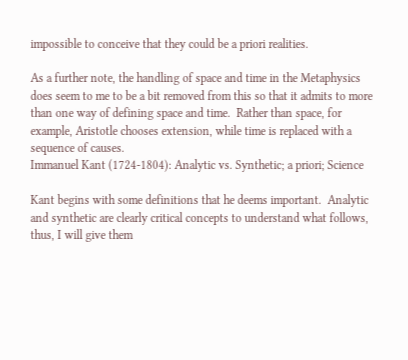impossible to conceive that they could be a priori realities.

As a further note, the handling of space and time in the Metaphysics does seem to me to be a bit removed from this so that it admits to more than one way of defining space and time.  Rather than space, for example, Aristotle chooses extension, while time is replaced with a sequence of causes.
Immanuel Kant (1724-1804): Analytic vs. Synthetic; a priori; Science

Kant begins with some definitions that he deems important.  Analytic and synthetic are clearly critical concepts to understand what follows, thus, I will give them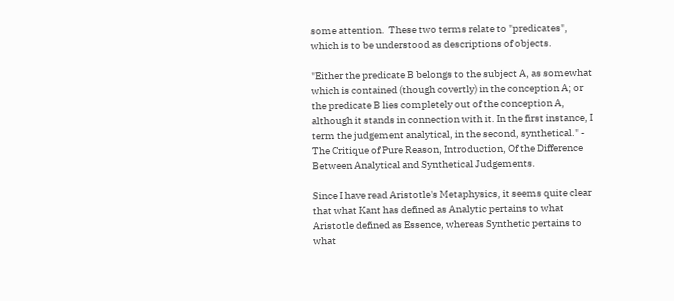some attention.  These two terms relate to "predicates", which is to be understood as descriptions of objects.

"Either the predicate B belongs to the subject A, as somewhat which is contained (though covertly) in the conception A; or the predicate B lies completely out of the conception A, although it stands in connection with it. In the first instance, I term the judgement analytical, in the second, synthetical." - The Critique of Pure Reason, Introduction, Of the Difference Between Analytical and Synthetical Judgements.

Since I have read Aristotle's Metaphysics, it seems quite clear that what Kant has defined as Analytic pertains to what Aristotle defined as Essence, whereas Synthetic pertains to what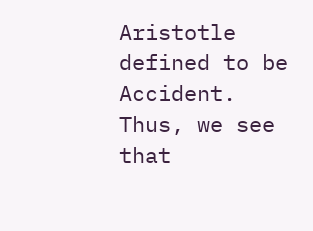Aristotle defined to be Accident.  Thus, we see that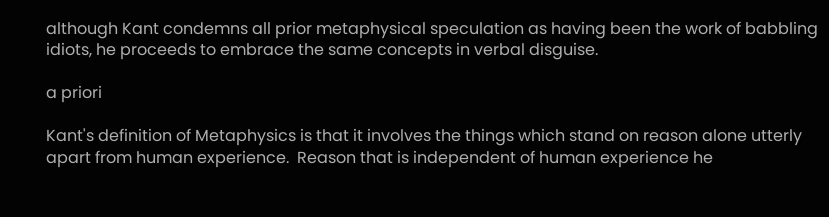although Kant condemns all prior metaphysical speculation as having been the work of babbling idiots, he proceeds to embrace the same concepts in verbal disguise.

a priori

Kant's definition of Metaphysics is that it involves the things which stand on reason alone utterly apart from human experience.  Reason that is independent of human experience he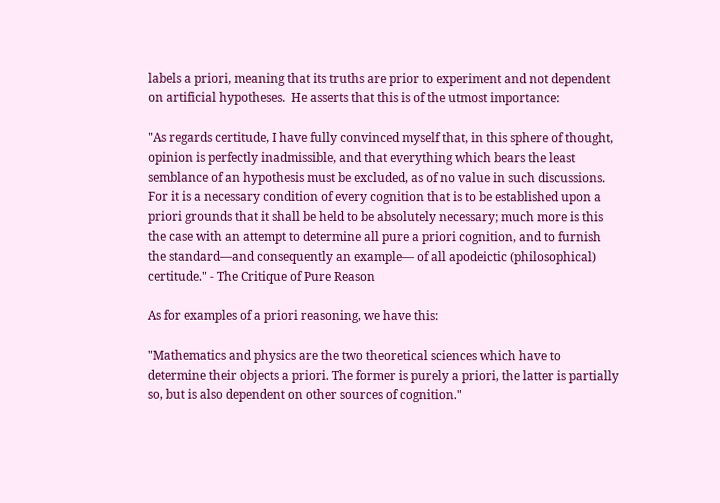labels a priori, meaning that its truths are prior to experiment and not dependent on artificial hypotheses.  He asserts that this is of the utmost importance:

"As regards certitude, I have fully convinced myself that, in this sphere of thought, opinion is perfectly inadmissible, and that everything which bears the least semblance of an hypothesis must be excluded, as of no value in such discussions. For it is a necessary condition of every cognition that is to be established upon a priori grounds that it shall be held to be absolutely necessary; much more is this the case with an attempt to determine all pure a priori cognition, and to furnish the standard—and consequently an example— of all apodeictic (philosophical) certitude." - The Critique of Pure Reason

As for examples of a priori reasoning, we have this:

"Mathematics and physics are the two theoretical sciences which have to determine their objects a priori. The former is purely a priori, the latter is partially so, but is also dependent on other sources of cognition."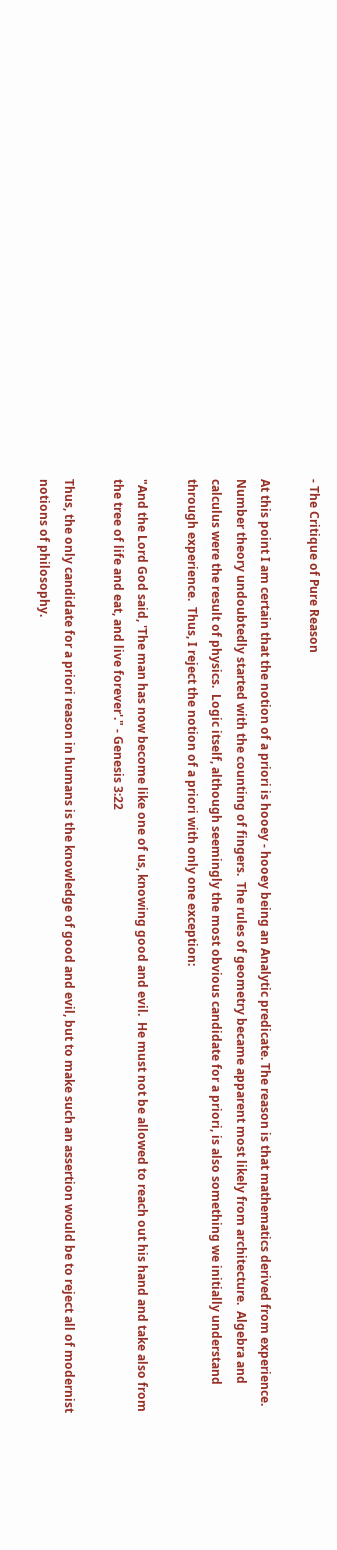- The Critique of Pure Reason

At this point I am certain that the notion of a priori is hooey - hooey being an Analytic predicate. The reason is that mathematics derived from experience.  Number theory undoubtedly started with the counting of fingers.  The rules of geometry became apparent most likely from architecture.  Algebra and calculus were the result of physics.  Logic itself, although seemingly the most obvious candidate for a priori, is also something we initially understand through experience.  Thus, I reject the notion of a priori with only one exception:

"And the Lord God said, 'The man has now become like one of us, knowing good and evil.  He must not be allowed to reach out his hand and take also from the tree of life and eat, and live forever'." - Genesis 3:22

Thus, the only candidate for a priori reason in humans is the knowledge of good and evil, but to make such an assertion would be to reject all of modernist notions of philosophy.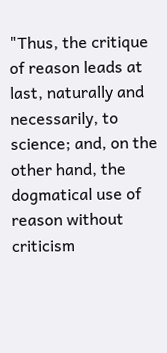"Thus, the critique of reason leads at last, naturally and necessarily, to science; and, on the other hand, the dogmatical use of reason without criticism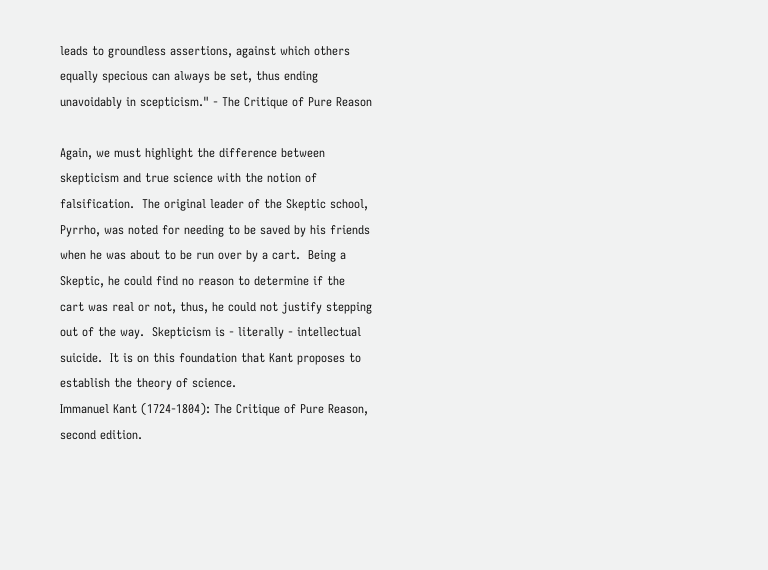leads to groundless assertions, against which others equally specious can always be set, thus ending unavoidably in scepticism." - The Critique of Pure Reason

Again, we must highlight the difference between skepticism and true science with the notion of falsification.  The original leader of the Skeptic school, Pyrrho, was noted for needing to be saved by his friends when he was about to be run over by a cart.  Being a Skeptic, he could find no reason to determine if the cart was real or not, thus, he could not justify stepping out of the way.  Skepticism is - literally - intellectual suicide.  It is on this foundation that Kant proposes to establish the theory of science.
Immanuel Kant (1724-1804): The Critique of Pure Reason, second edition.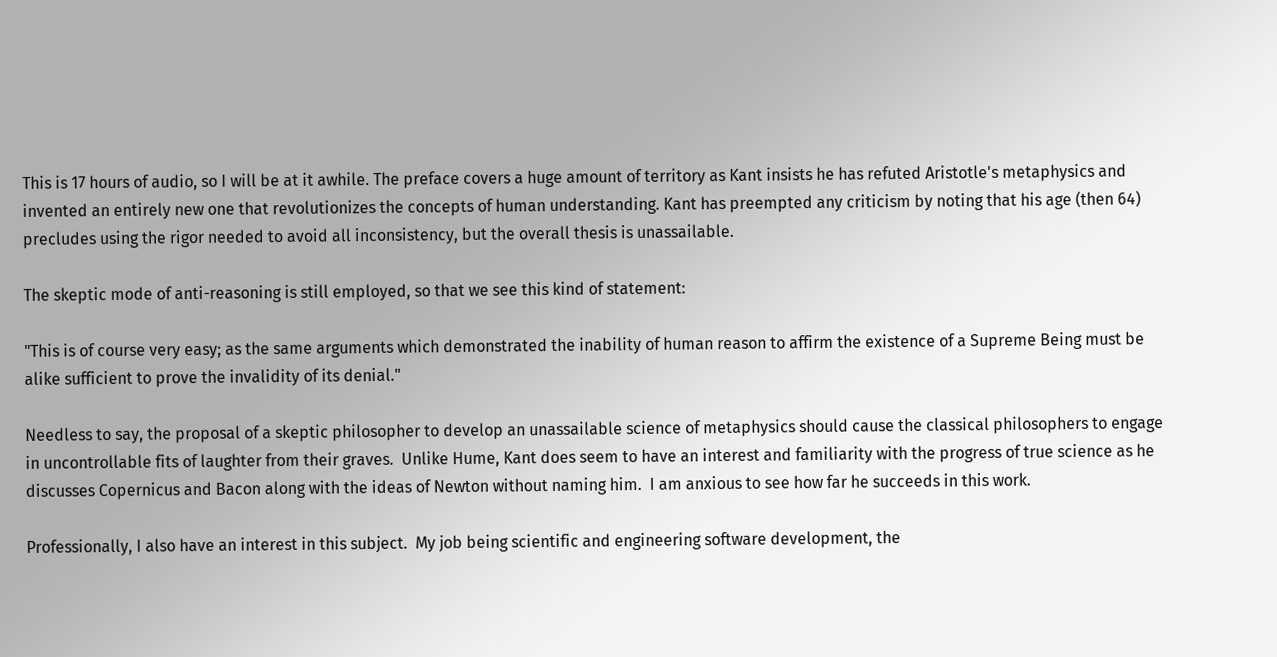This is 17 hours of audio, so I will be at it awhile. The preface covers a huge amount of territory as Kant insists he has refuted Aristotle's metaphysics and invented an entirely new one that revolutionizes the concepts of human understanding. Kant has preempted any criticism by noting that his age (then 64) precludes using the rigor needed to avoid all inconsistency, but the overall thesis is unassailable.

The skeptic mode of anti-reasoning is still employed, so that we see this kind of statement:

"This is of course very easy; as the same arguments which demonstrated the inability of human reason to affirm the existence of a Supreme Being must be alike sufficient to prove the invalidity of its denial."

Needless to say, the proposal of a skeptic philosopher to develop an unassailable science of metaphysics should cause the classical philosophers to engage in uncontrollable fits of laughter from their graves.  Unlike Hume, Kant does seem to have an interest and familiarity with the progress of true science as he discusses Copernicus and Bacon along with the ideas of Newton without naming him.  I am anxious to see how far he succeeds in this work.

Professionally, I also have an interest in this subject.  My job being scientific and engineering software development, the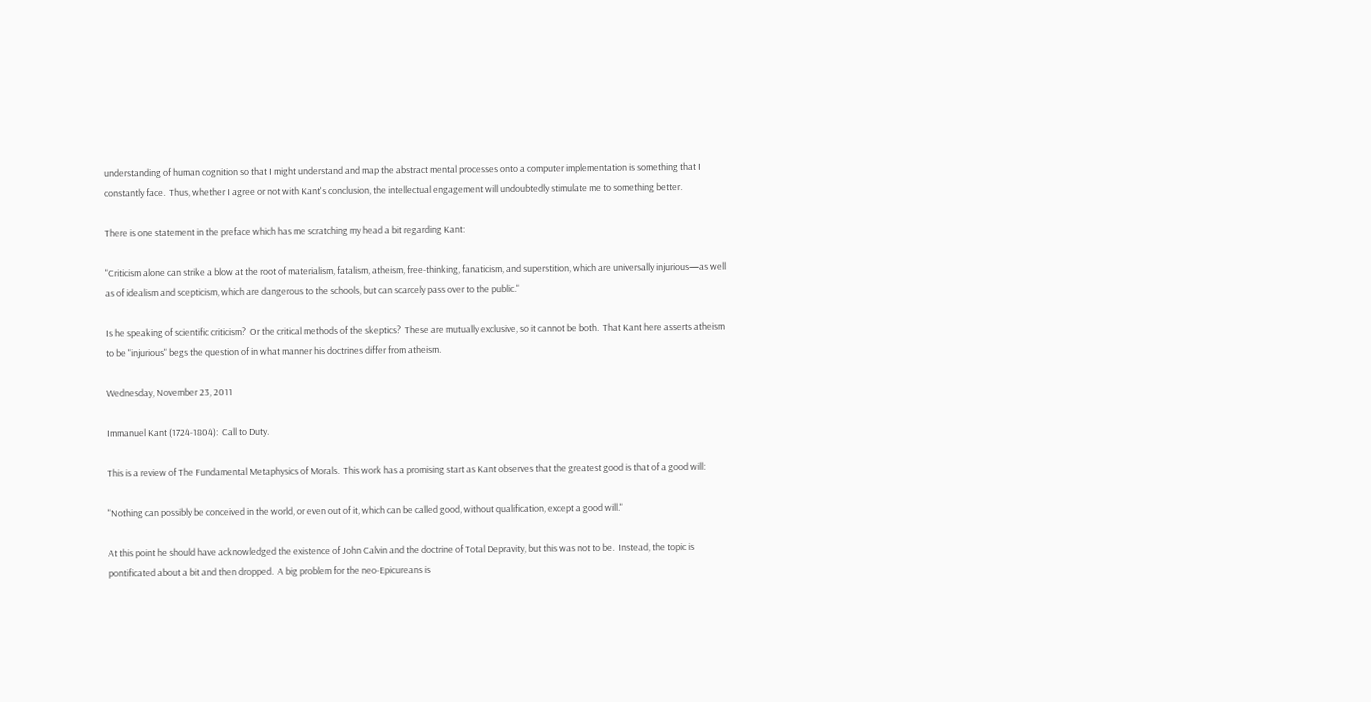understanding of human cognition so that I might understand and map the abstract mental processes onto a computer implementation is something that I constantly face.  Thus, whether I agree or not with Kant's conclusion, the intellectual engagement will undoubtedly stimulate me to something better.

There is one statement in the preface which has me scratching my head a bit regarding Kant:

"Criticism alone can strike a blow at the root of materialism, fatalism, atheism, free-thinking, fanaticism, and superstition, which are universally injurious—as well as of idealism and scepticism, which are dangerous to the schools, but can scarcely pass over to the public."

Is he speaking of scientific criticism?  Or the critical methods of the skeptics?  These are mutually exclusive, so it cannot be both.  That Kant here asserts atheism to be "injurious" begs the question of in what manner his doctrines differ from atheism.

Wednesday, November 23, 2011

Immanuel Kant (1724-1804):  Call to Duty.

This is a review of The Fundamental Metaphysics of Morals.  This work has a promising start as Kant observes that the greatest good is that of a good will:

"Nothing can possibly be conceived in the world, or even out of it, which can be called good, without qualification, except a good will."

At this point he should have acknowledged the existence of John Calvin and the doctrine of Total Depravity, but this was not to be.  Instead, the topic is pontificated about a bit and then dropped.  A big problem for the neo-Epicureans is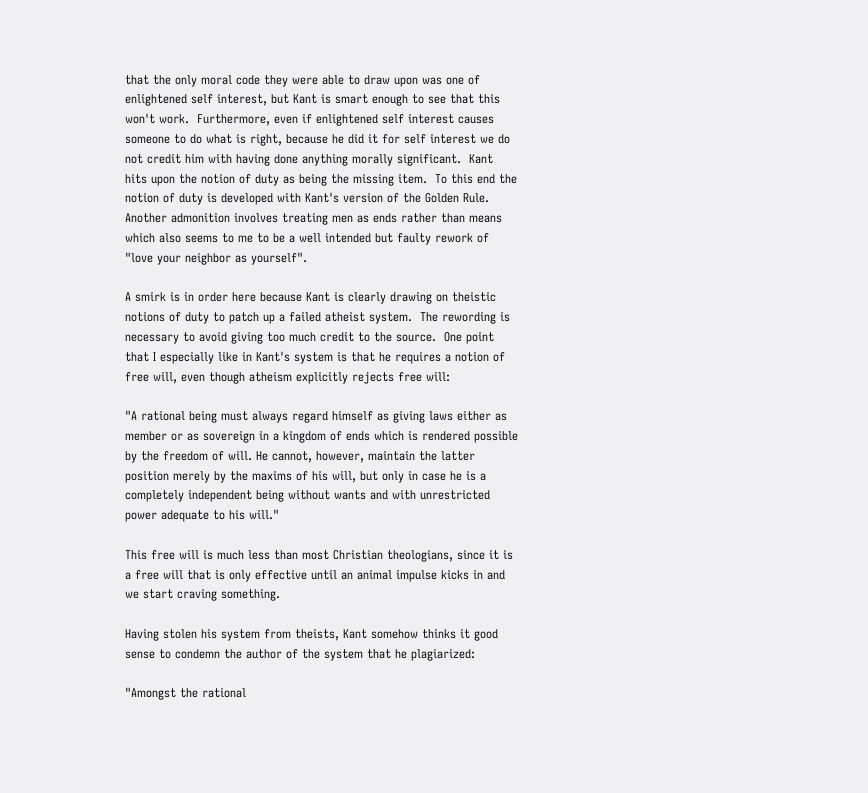that the only moral code they were able to draw upon was one of enlightened self interest, but Kant is smart enough to see that this won't work.  Furthermore, even if enlightened self interest causes someone to do what is right, because he did it for self interest we do not credit him with having done anything morally significant.  Kant hits upon the notion of duty as being the missing item.  To this end the notion of duty is developed with Kant's version of the Golden Rule.  Another admonition involves treating men as ends rather than means which also seems to me to be a well intended but faulty rework of "love your neighbor as yourself".

A smirk is in order here because Kant is clearly drawing on theistic notions of duty to patch up a failed atheist system.  The rewording is necessary to avoid giving too much credit to the source.  One point that I especially like in Kant's system is that he requires a notion of free will, even though atheism explicitly rejects free will:

"A rational being must always regard himself as giving laws either as member or as sovereign in a kingdom of ends which is rendered possible by the freedom of will. He cannot, however, maintain the latter position merely by the maxims of his will, but only in case he is a completely independent being without wants and with unrestricted power adequate to his will."

This free will is much less than most Christian theologians, since it is a free will that is only effective until an animal impulse kicks in and we start craving something.

Having stolen his system from theists, Kant somehow thinks it good sense to condemn the author of the system that he plagiarized:

"Amongst the rational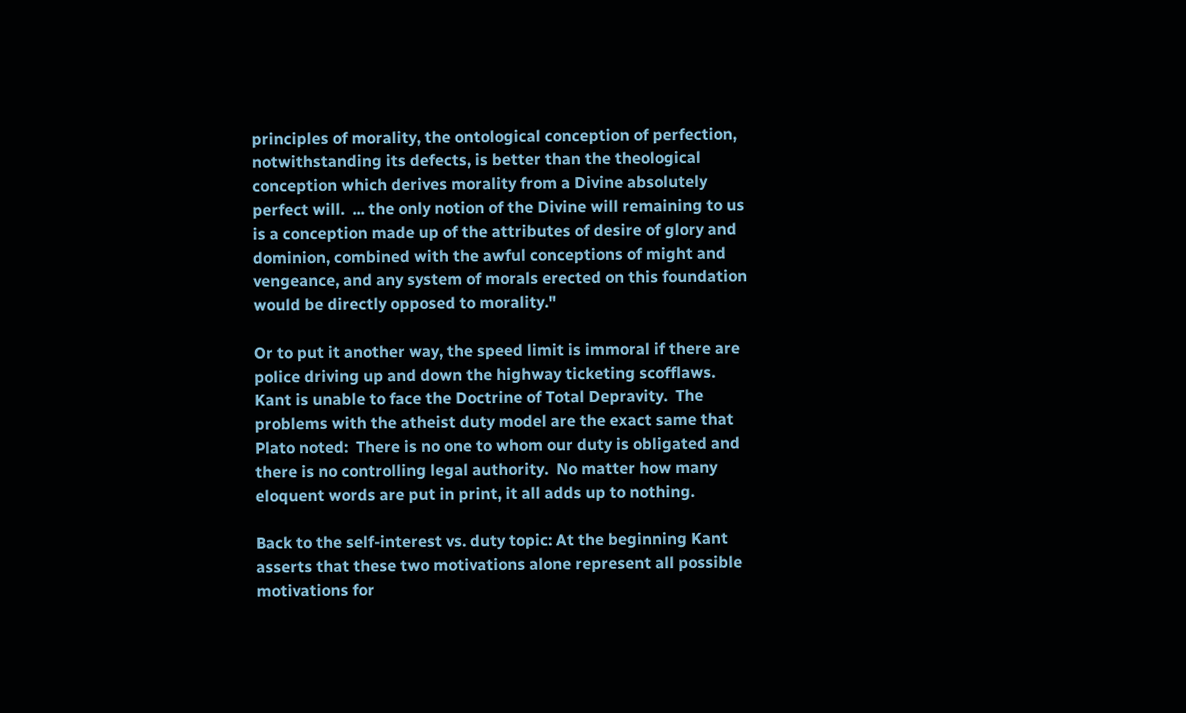principles of morality, the ontological conception of perfection, notwithstanding its defects, is better than the theological conception which derives morality from a Divine absolutely perfect will.  ... the only notion of the Divine will remaining to us is a conception made up of the attributes of desire of glory and dominion, combined with the awful conceptions of might and vengeance, and any system of morals erected on this foundation would be directly opposed to morality."

Or to put it another way, the speed limit is immoral if there are police driving up and down the highway ticketing scofflaws.   Kant is unable to face the Doctrine of Total Depravity.  The problems with the atheist duty model are the exact same that Plato noted:  There is no one to whom our duty is obligated and there is no controlling legal authority.  No matter how many eloquent words are put in print, it all adds up to nothing.

Back to the self-interest vs. duty topic: At the beginning Kant asserts that these two motivations alone represent all possible motivations for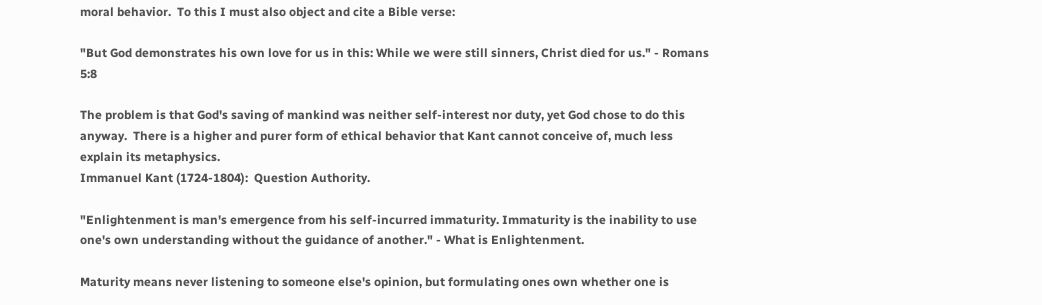moral behavior.  To this I must also object and cite a Bible verse:

"But God demonstrates his own love for us in this: While we were still sinners, Christ died for us." - Romans 5:8

The problem is that God's saving of mankind was neither self-interest nor duty, yet God chose to do this anyway.  There is a higher and purer form of ethical behavior that Kant cannot conceive of, much less explain its metaphysics.
Immanuel Kant (1724-1804):  Question Authority.

"Enlightenment is man's emergence from his self-incurred immaturity. Immaturity is the inability to use one's own understanding without the guidance of another." - What is Enlightenment.

Maturity means never listening to someone else's opinion, but formulating ones own whether one is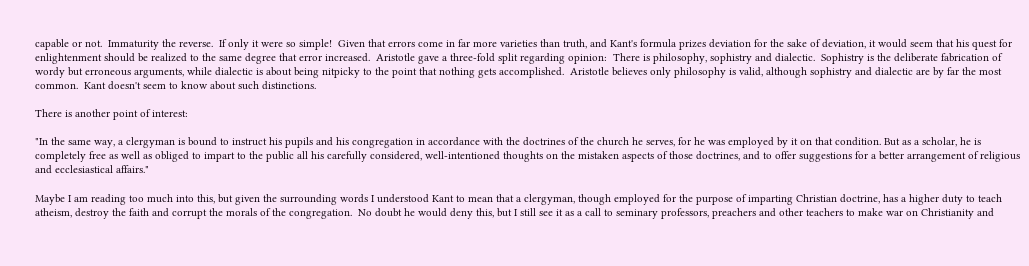capable or not.  Immaturity the reverse.  If only it were so simple!  Given that errors come in far more varieties than truth, and Kant's formula prizes deviation for the sake of deviation, it would seem that his quest for enlightenment should be realized to the same degree that error increased.  Aristotle gave a three-fold split regarding opinion:  There is philosophy, sophistry and dialectic.  Sophistry is the deliberate fabrication of wordy but erroneous arguments, while dialectic is about being nitpicky to the point that nothing gets accomplished.  Aristotle believes only philosophy is valid, although sophistry and dialectic are by far the most common.  Kant doesn't seem to know about such distinctions.

There is another point of interest:

"In the same way, a clergyman is bound to instruct his pupils and his congregation in accordance with the doctrines of the church he serves, for he was employed by it on that condition. But as a scholar, he is completely free as well as obliged to impart to the public all his carefully considered, well-intentioned thoughts on the mistaken aspects of those doctrines, and to offer suggestions for a better arrangement of religious and ecclesiastical affairs."

Maybe I am reading too much into this, but given the surrounding words I understood Kant to mean that a clergyman, though employed for the purpose of imparting Christian doctrine, has a higher duty to teach atheism, destroy the faith and corrupt the morals of the congregation.  No doubt he would deny this, but I still see it as a call to seminary professors, preachers and other teachers to make war on Christianity and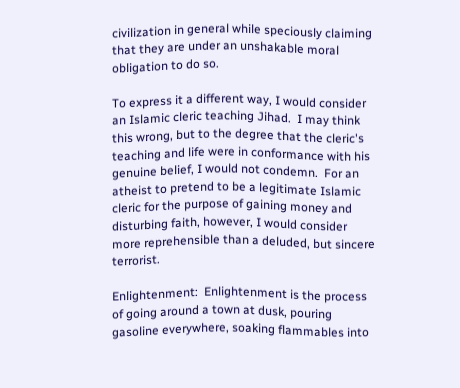civilization in general while speciously claiming that they are under an unshakable moral obligation to do so.

To express it a different way, I would consider an Islamic cleric teaching Jihad.  I may think this wrong, but to the degree that the cleric's teaching and life were in conformance with his genuine belief, I would not condemn.  For an atheist to pretend to be a legitimate Islamic cleric for the purpose of gaining money and disturbing faith, however, I would consider more reprehensible than a deluded, but sincere terrorist.

Enlightenment:  Enlightenment is the process of going around a town at dusk, pouring gasoline everywhere, soaking flammables into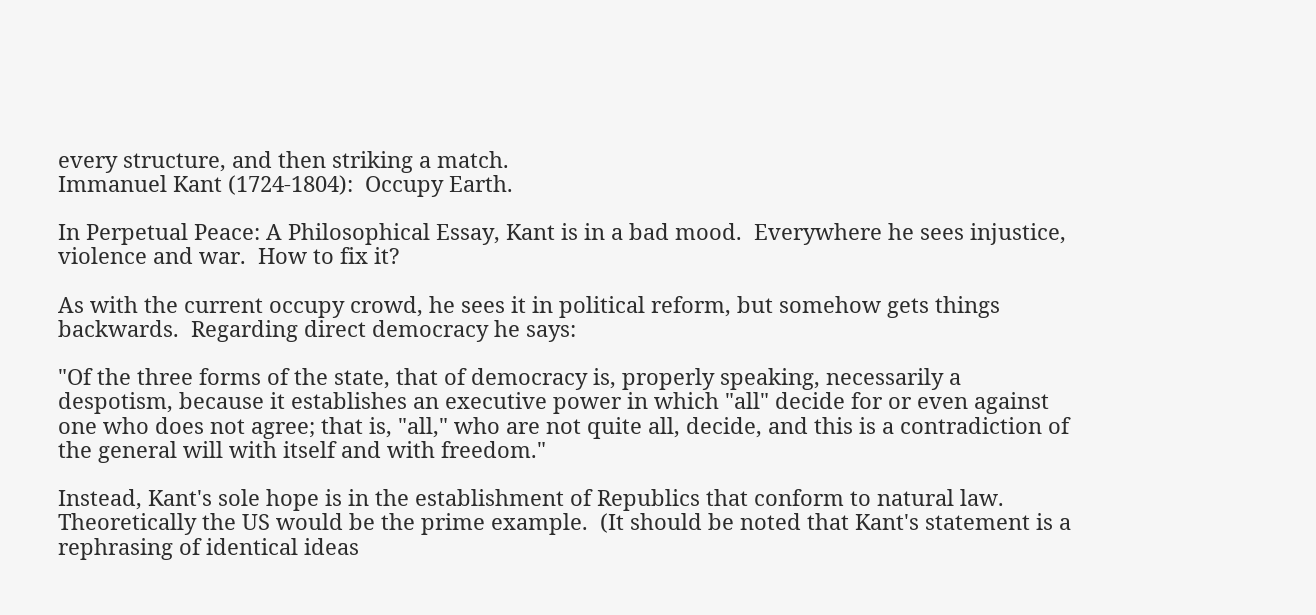every structure, and then striking a match.
Immanuel Kant (1724-1804):  Occupy Earth.

In Perpetual Peace: A Philosophical Essay, Kant is in a bad mood.  Everywhere he sees injustice, violence and war.  How to fix it?

As with the current occupy crowd, he sees it in political reform, but somehow gets things backwards.  Regarding direct democracy he says:

"Of the three forms of the state, that of democracy is, properly speaking, necessarily a despotism, because it establishes an executive power in which "all" decide for or even against one who does not agree; that is, "all," who are not quite all, decide, and this is a contradiction of the general will with itself and with freedom."

Instead, Kant's sole hope is in the establishment of Republics that conform to natural law.  Theoretically the US would be the prime example.  (It should be noted that Kant's statement is a rephrasing of identical ideas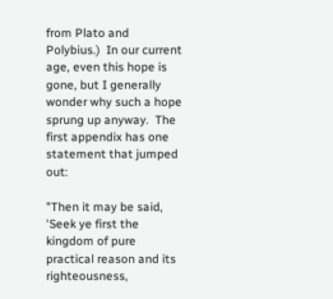from Plato and Polybius.)  In our current age, even this hope is gone, but I generally wonder why such a hope sprung up anyway.  The first appendix has one statement that jumped out:

"Then it may be said, 'Seek ye first the kingdom of pure practical reason and its righteousness,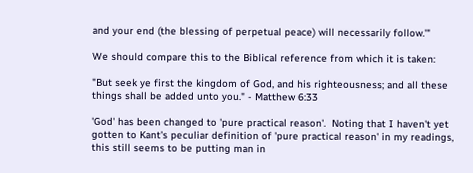and your end (the blessing of perpetual peace) will necessarily follow.'"

We should compare this to the Biblical reference from which it is taken:

"But seek ye first the kingdom of God, and his righteousness; and all these things shall be added unto you." - Matthew 6:33

'God' has been changed to 'pure practical reason'.  Noting that I haven't yet gotten to Kant's peculiar definition of 'pure practical reason' in my readings, this still seems to be putting man in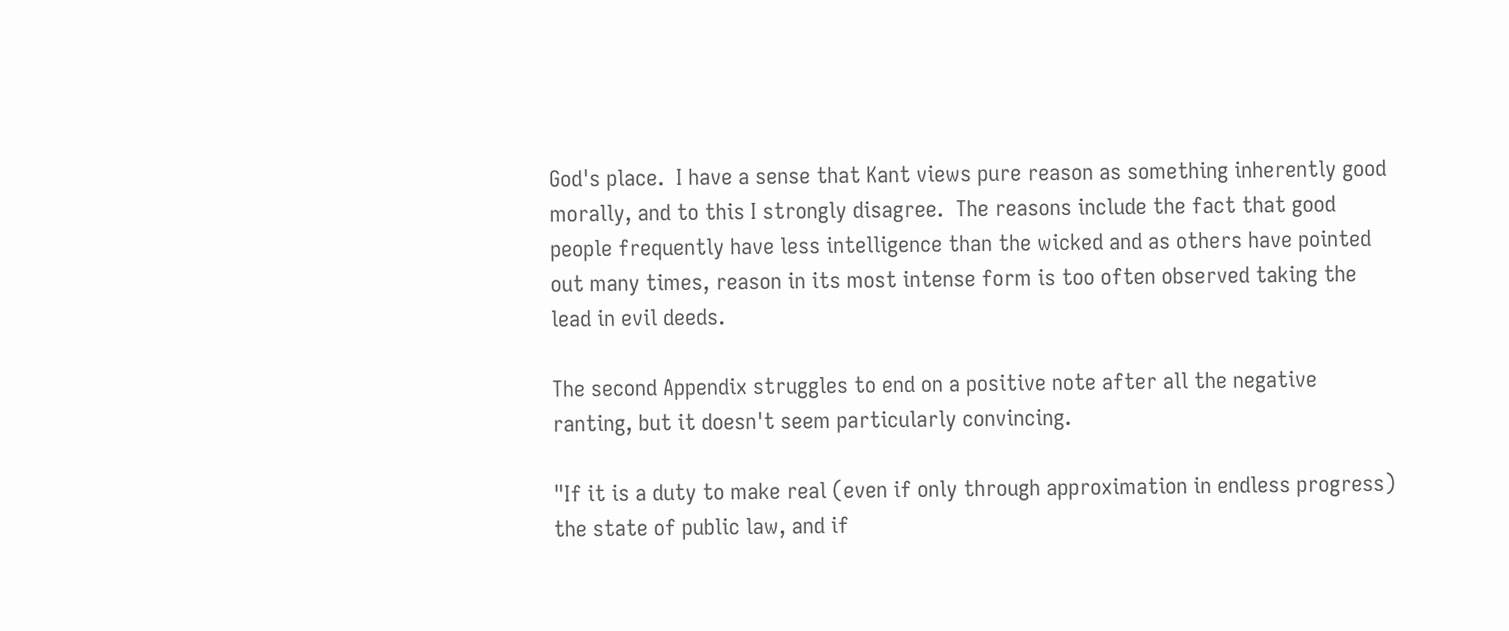God's place.  I have a sense that Kant views pure reason as something inherently good morally, and to this I strongly disagree.  The reasons include the fact that good people frequently have less intelligence than the wicked and as others have pointed out many times, reason in its most intense form is too often observed taking the lead in evil deeds.

The second Appendix struggles to end on a positive note after all the negative ranting, but it doesn't seem particularly convincing.

"If it is a duty to make real (even if only through approximation in endless progress) the state of public law, and if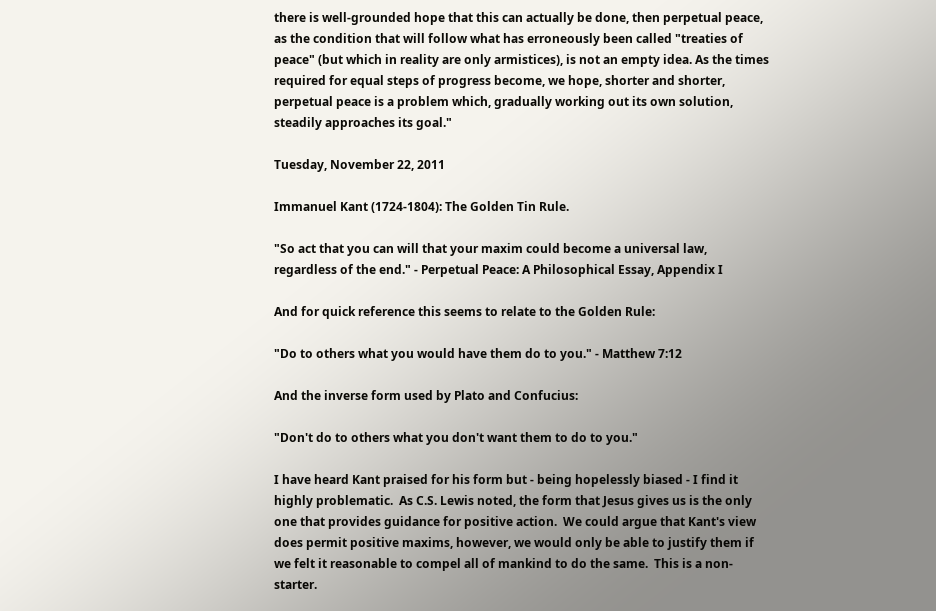there is well-grounded hope that this can actually be done, then perpetual peace, as the condition that will follow what has erroneously been called "treaties of peace" (but which in reality are only armistices), is not an empty idea. As the times required for equal steps of progress become, we hope, shorter and shorter, perpetual peace is a problem which, gradually working out its own solution, steadily approaches its goal."

Tuesday, November 22, 2011

Immanuel Kant (1724-1804): The Golden Tin Rule.

"So act that you can will that your maxim could become a universal law, regardless of the end." - Perpetual Peace: A Philosophical Essay, Appendix I

And for quick reference this seems to relate to the Golden Rule:

"Do to others what you would have them do to you." - Matthew 7:12

And the inverse form used by Plato and Confucius:

"Don't do to others what you don't want them to do to you."

I have heard Kant praised for his form but - being hopelessly biased - I find it highly problematic.  As C.S. Lewis noted, the form that Jesus gives us is the only one that provides guidance for positive action.  We could argue that Kant's view does permit positive maxims, however, we would only be able to justify them if we felt it reasonable to compel all of mankind to do the same.  This is a non-starter.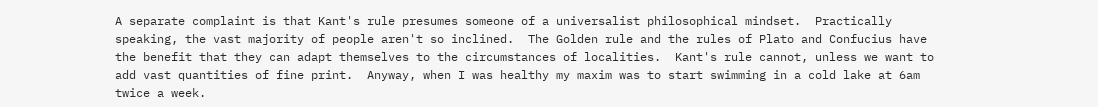A separate complaint is that Kant's rule presumes someone of a universalist philosophical mindset.  Practically speaking, the vast majority of people aren't so inclined.  The Golden rule and the rules of Plato and Confucius have the benefit that they can adapt themselves to the circumstances of localities.  Kant's rule cannot, unless we want to add vast quantities of fine print.  Anyway, when I was healthy my maxim was to start swimming in a cold lake at 6am twice a week.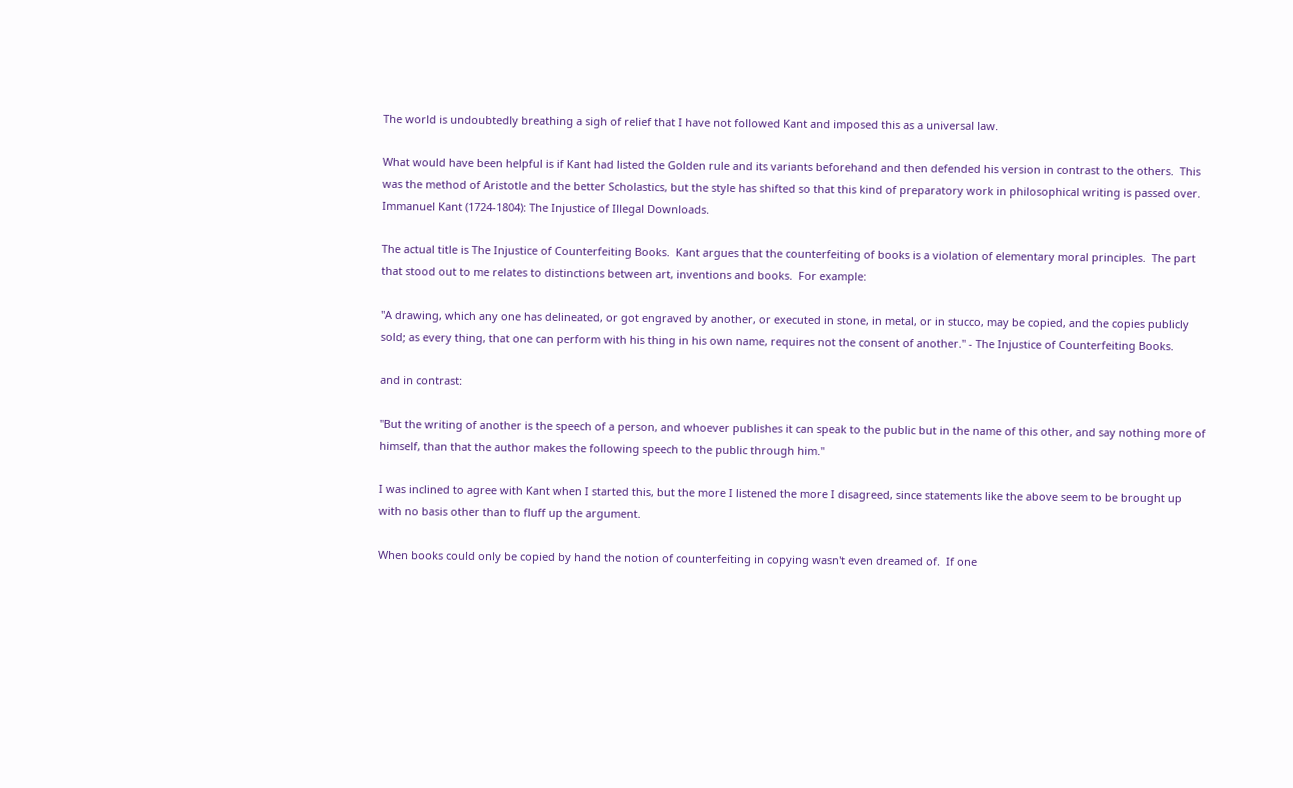The world is undoubtedly breathing a sigh of relief that I have not followed Kant and imposed this as a universal law.

What would have been helpful is if Kant had listed the Golden rule and its variants beforehand and then defended his version in contrast to the others.  This was the method of Aristotle and the better Scholastics, but the style has shifted so that this kind of preparatory work in philosophical writing is passed over.
Immanuel Kant (1724-1804): The Injustice of Illegal Downloads.

The actual title is The Injustice of Counterfeiting Books.  Kant argues that the counterfeiting of books is a violation of elementary moral principles.  The part that stood out to me relates to distinctions between art, inventions and books.  For example:

"A drawing, which any one has delineated, or got engraved by another, or executed in stone, in metal, or in stucco, may be copied, and the copies publicly sold; as every thing, that one can perform with his thing in his own name, requires not the consent of another." - The Injustice of Counterfeiting Books.

and in contrast:

"But the writing of another is the speech of a person, and whoever publishes it can speak to the public but in the name of this other, and say nothing more of himself, than that the author makes the following speech to the public through him."

I was inclined to agree with Kant when I started this, but the more I listened the more I disagreed, since statements like the above seem to be brought up with no basis other than to fluff up the argument.

When books could only be copied by hand the notion of counterfeiting in copying wasn't even dreamed of.  If one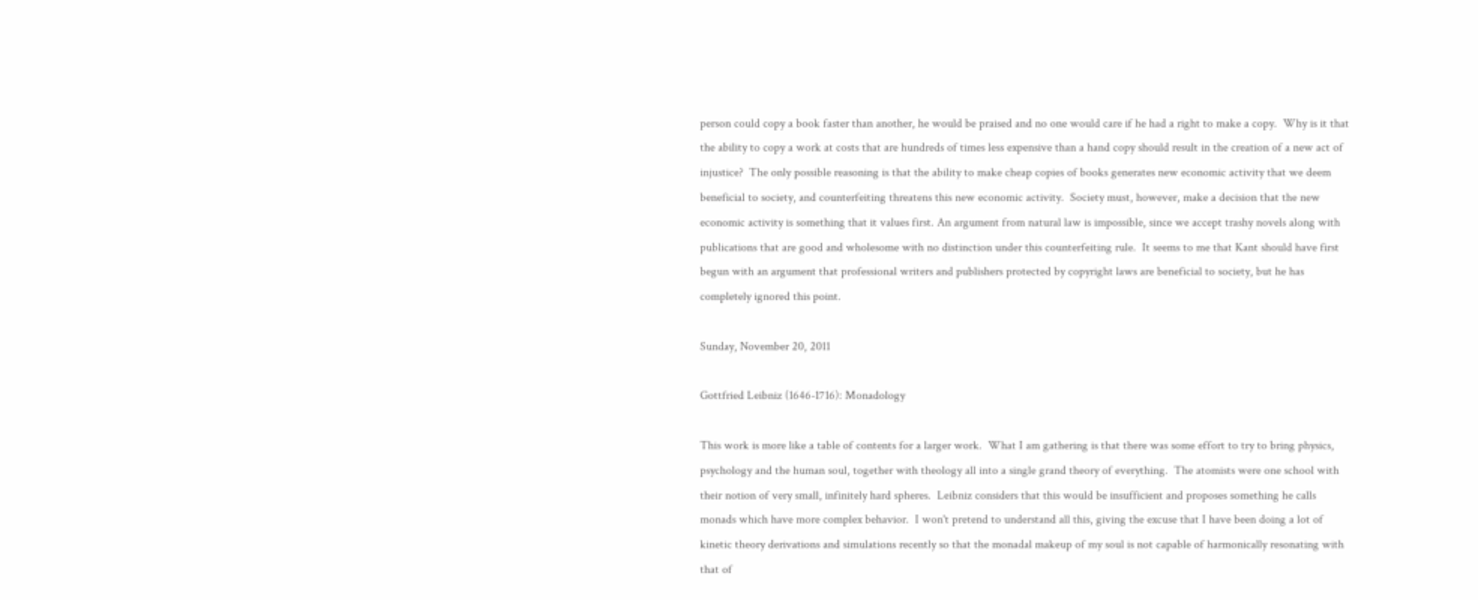person could copy a book faster than another, he would be praised and no one would care if he had a right to make a copy.  Why is it that the ability to copy a work at costs that are hundreds of times less expensive than a hand copy should result in the creation of a new act of injustice?  The only possible reasoning is that the ability to make cheap copies of books generates new economic activity that we deem beneficial to society, and counterfeiting threatens this new economic activity.  Society must, however, make a decision that the new economic activity is something that it values first. An argument from natural law is impossible, since we accept trashy novels along with publications that are good and wholesome with no distinction under this counterfeiting rule.  It seems to me that Kant should have first begun with an argument that professional writers and publishers protected by copyright laws are beneficial to society, but he has completely ignored this point.

Sunday, November 20, 2011

Gottfried Leibniz (1646-1716): Monadology

This work is more like a table of contents for a larger work.  What I am gathering is that there was some effort to try to bring physics, psychology and the human soul, together with theology all into a single grand theory of everything.  The atomists were one school with their notion of very small, infinitely hard spheres.  Leibniz considers that this would be insufficient and proposes something he calls monads which have more complex behavior.  I won't pretend to understand all this, giving the excuse that I have been doing a lot of kinetic theory derivations and simulations recently so that the monadal makeup of my soul is not capable of harmonically resonating with that of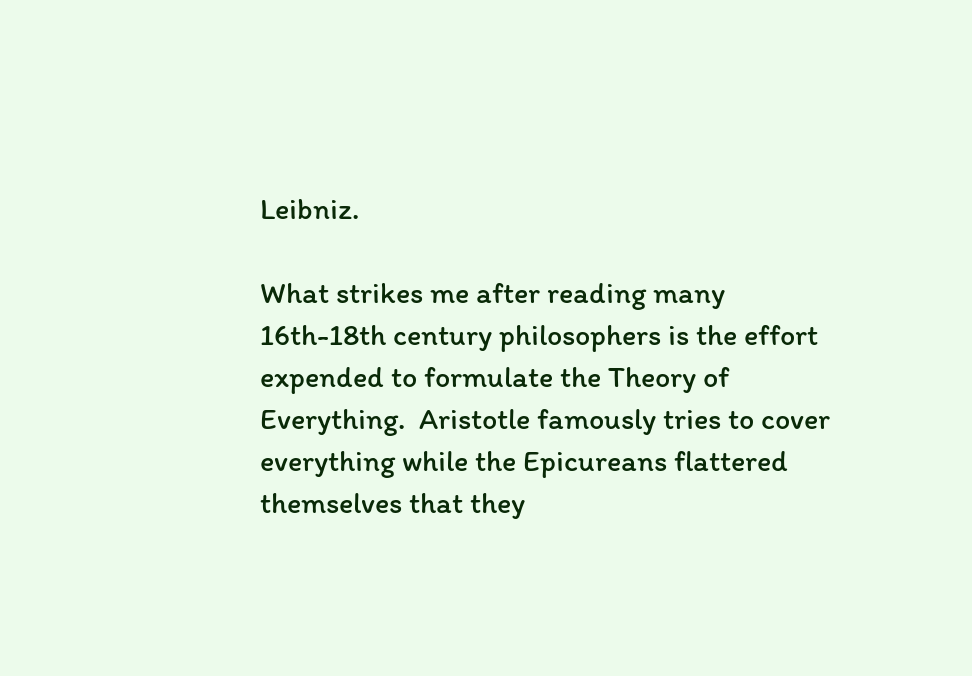Leibniz.

What strikes me after reading many 16th-18th century philosophers is the effort expended to formulate the Theory of Everything.  Aristotle famously tries to cover everything while the Epicureans flattered themselves that they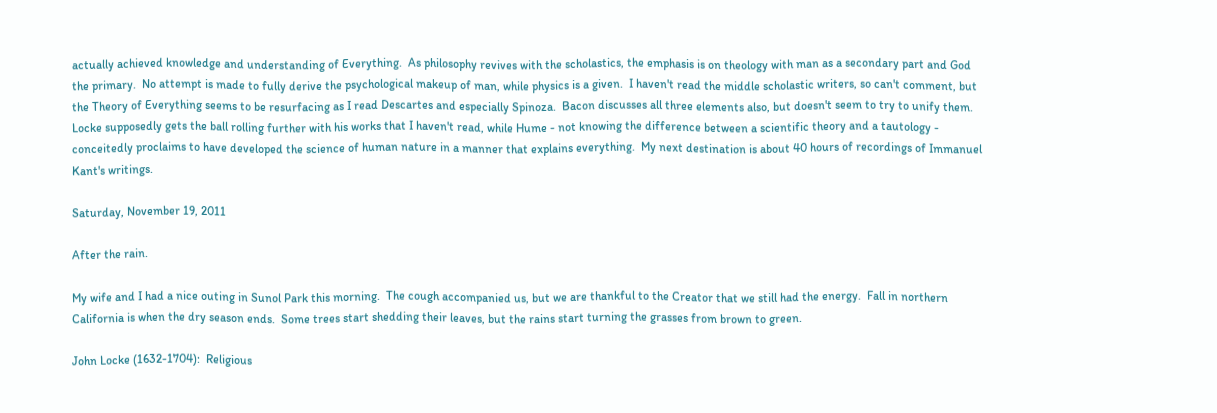actually achieved knowledge and understanding of Everything.  As philosophy revives with the scholastics, the emphasis is on theology with man as a secondary part and God the primary.  No attempt is made to fully derive the psychological makeup of man, while physics is a given.  I haven't read the middle scholastic writers, so can't comment, but the Theory of Everything seems to be resurfacing as I read Descartes and especially Spinoza.  Bacon discusses all three elements also, but doesn't seem to try to unify them.  Locke supposedly gets the ball rolling further with his works that I haven't read, while Hume - not knowing the difference between a scientific theory and a tautology - conceitedly proclaims to have developed the science of human nature in a manner that explains everything.  My next destination is about 40 hours of recordings of Immanuel Kant's writings.

Saturday, November 19, 2011

After the rain.

My wife and I had a nice outing in Sunol Park this morning.  The cough accompanied us, but we are thankful to the Creator that we still had the energy.  Fall in northern California is when the dry season ends.  Some trees start shedding their leaves, but the rains start turning the grasses from brown to green.

John Locke (1632-1704):  Religious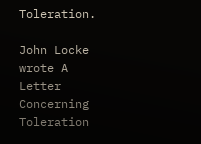Toleration.

John Locke wrote A Letter Concerning Toleration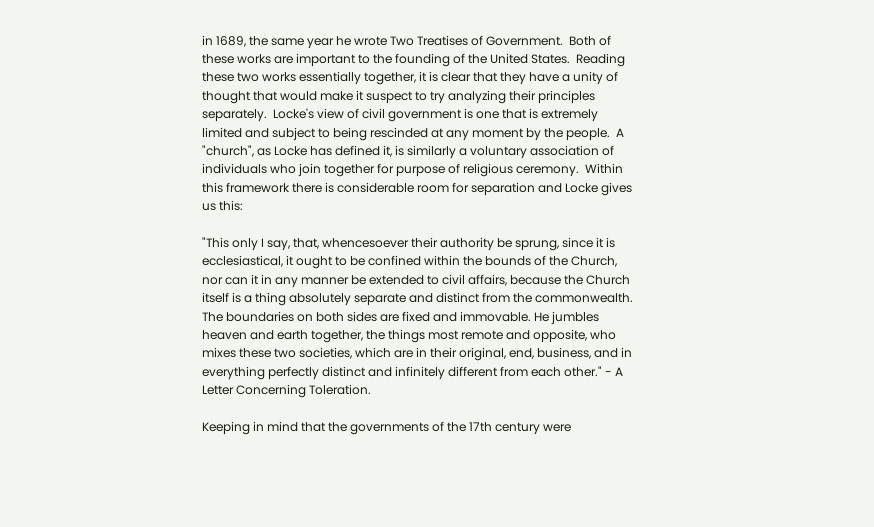in 1689, the same year he wrote Two Treatises of Government.  Both of these works are important to the founding of the United States.  Reading these two works essentially together, it is clear that they have a unity of thought that would make it suspect to try analyzing their principles separately.  Locke's view of civil government is one that is extremely limited and subject to being rescinded at any moment by the people.  A "church", as Locke has defined it, is similarly a voluntary association of individuals who join together for purpose of religious ceremony.  Within this framework there is considerable room for separation and Locke gives us this:

"This only I say, that, whencesoever their authority be sprung, since it is ecclesiastical, it ought to be confined within the bounds of the Church, nor can it in any manner be extended to civil affairs, because the Church itself is a thing absolutely separate and distinct from the commonwealth. The boundaries on both sides are fixed and immovable. He jumbles heaven and earth together, the things most remote and opposite, who mixes these two societies, which are in their original, end, business, and in everything perfectly distinct and infinitely different from each other." - A Letter Concerning Toleration.

Keeping in mind that the governments of the 17th century were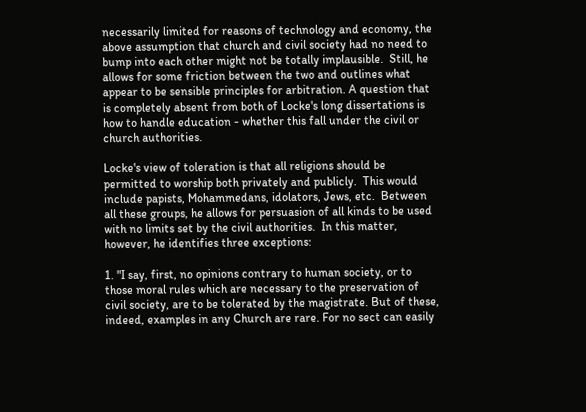necessarily limited for reasons of technology and economy, the above assumption that church and civil society had no need to bump into each other might not be totally implausible.  Still, he allows for some friction between the two and outlines what appear to be sensible principles for arbitration. A question that is completely absent from both of Locke's long dissertations is how to handle education - whether this fall under the civil or church authorities.

Locke's view of toleration is that all religions should be permitted to worship both privately and publicly.  This would include papists, Mohammedans, idolators, Jews, etc.  Between all these groups, he allows for persuasion of all kinds to be used with no limits set by the civil authorities.  In this matter, however, he identifies three exceptions:

1. "I say, first, no opinions contrary to human society, or to those moral rules which are necessary to the preservation of civil society, are to be tolerated by the magistrate. But of these, indeed, examples in any Church are rare. For no sect can easily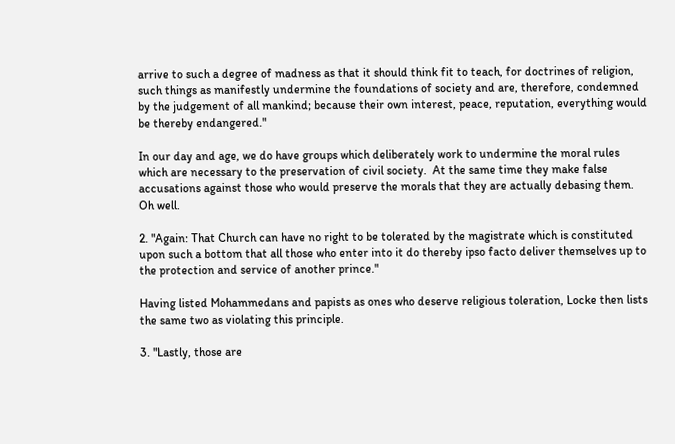arrive to such a degree of madness as that it should think fit to teach, for doctrines of religion, such things as manifestly undermine the foundations of society and are, therefore, condemned by the judgement of all mankind; because their own interest, peace, reputation, everything would be thereby endangered."

In our day and age, we do have groups which deliberately work to undermine the moral rules which are necessary to the preservation of civil society.  At the same time they make false accusations against those who would preserve the morals that they are actually debasing them.  Oh well.

2. "Again: That Church can have no right to be tolerated by the magistrate which is constituted upon such a bottom that all those who enter into it do thereby ipso facto deliver themselves up to the protection and service of another prince."

Having listed Mohammedans and papists as ones who deserve religious toleration, Locke then lists the same two as violating this principle.

3. "Lastly, those are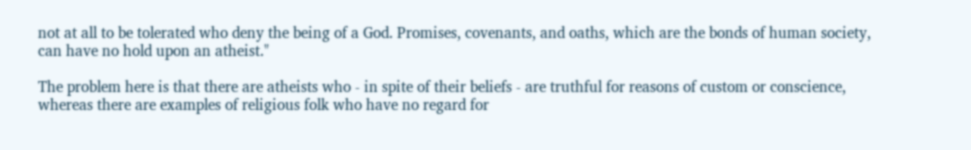not at all to be tolerated who deny the being of a God. Promises, covenants, and oaths, which are the bonds of human society, can have no hold upon an atheist."

The problem here is that there are atheists who - in spite of their beliefs - are truthful for reasons of custom or conscience, whereas there are examples of religious folk who have no regard for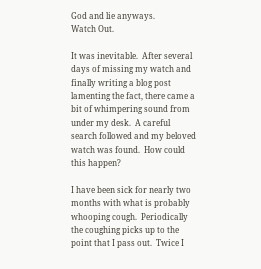God and lie anyways.
Watch Out.

It was inevitable.  After several days of missing my watch and finally writing a blog post lamenting the fact, there came a bit of whimpering sound from under my desk.  A careful search followed and my beloved watch was found.  How could this happen?

I have been sick for nearly two months with what is probably whooping cough.  Periodically the coughing picks up to the point that I pass out.  Twice I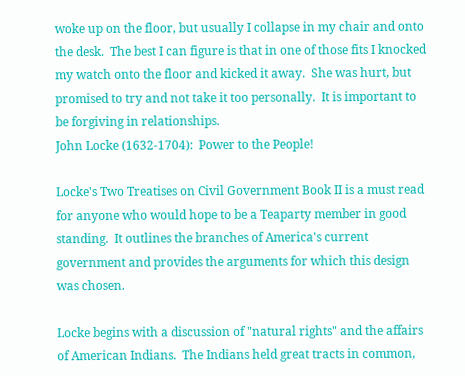woke up on the floor, but usually I collapse in my chair and onto the desk.  The best I can figure is that in one of those fits I knocked my watch onto the floor and kicked it away.  She was hurt, but promised to try and not take it too personally.  It is important to be forgiving in relationships.
John Locke (1632-1704):  Power to the People!

Locke's Two Treatises on Civil Government Book II is a must read for anyone who would hope to be a Teaparty member in good standing.  It outlines the branches of America's current government and provides the arguments for which this design was chosen.

Locke begins with a discussion of "natural rights" and the affairs of American Indians.  The Indians held great tracts in common,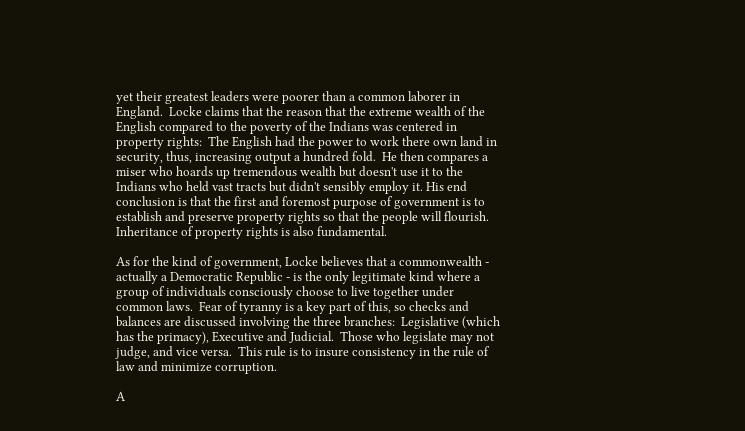yet their greatest leaders were poorer than a common laborer in England.  Locke claims that the reason that the extreme wealth of the English compared to the poverty of the Indians was centered in property rights:  The English had the power to work there own land in security, thus, increasing output a hundred fold.  He then compares a miser who hoards up tremendous wealth but doesn't use it to the Indians who held vast tracts but didn't sensibly employ it. His end conclusion is that the first and foremost purpose of government is to establish and preserve property rights so that the people will flourish.  Inheritance of property rights is also fundamental.

As for the kind of government, Locke believes that a commonwealth - actually a Democratic Republic - is the only legitimate kind where a group of individuals consciously choose to live together under common laws.  Fear of tyranny is a key part of this, so checks and balances are discussed involving the three branches:  Legislative (which has the primacy), Executive and Judicial.  Those who legislate may not judge, and vice versa.  This rule is to insure consistency in the rule of law and minimize corruption.

A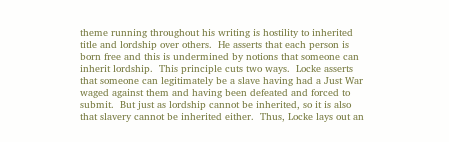theme running throughout his writing is hostility to inherited title and lordship over others.  He asserts that each person is born free and this is undermined by notions that someone can inherit lordship.  This principle cuts two ways.  Locke asserts that someone can legitimately be a slave having had a Just War waged against them and having been defeated and forced to submit.  But just as lordship cannot be inherited, so it is also that slavery cannot be inherited either.  Thus, Locke lays out an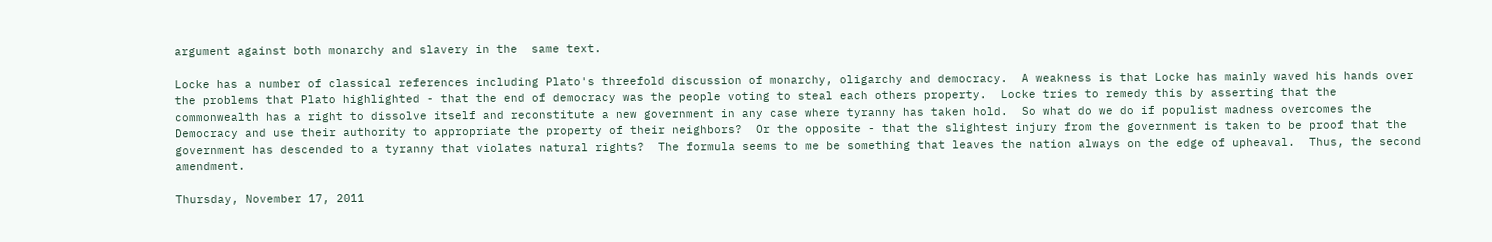argument against both monarchy and slavery in the  same text.

Locke has a number of classical references including Plato's threefold discussion of monarchy, oligarchy and democracy.  A weakness is that Locke has mainly waved his hands over the problems that Plato highlighted - that the end of democracy was the people voting to steal each others property.  Locke tries to remedy this by asserting that the commonwealth has a right to dissolve itself and reconstitute a new government in any case where tyranny has taken hold.  So what do we do if populist madness overcomes the Democracy and use their authority to appropriate the property of their neighbors?  Or the opposite - that the slightest injury from the government is taken to be proof that the government has descended to a tyranny that violates natural rights?  The formula seems to me be something that leaves the nation always on the edge of upheaval.  Thus, the second amendment.

Thursday, November 17, 2011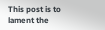This post is to lament the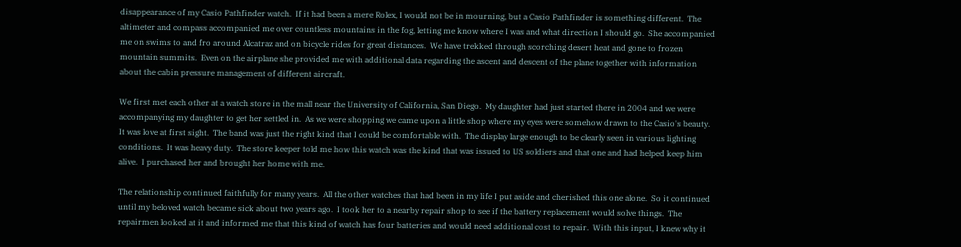disappearance of my Casio Pathfinder watch.  If it had been a mere Rolex, I would not be in mourning, but a Casio Pathfinder is something different.  The altimeter and compass accompanied me over countless mountains in the fog, letting me know where I was and what direction I should go.  She accompanied me on swims to and fro around Alcatraz and on bicycle rides for great distances.  We have trekked through scorching desert heat and gone to frozen mountain summits.  Even on the airplane she provided me with additional data regarding the ascent and descent of the plane together with information about the cabin pressure management of different aircraft.

We first met each other at a watch store in the mall near the University of California, San Diego.  My daughter had just started there in 2004 and we were accompanying my daughter to get her settled in.  As we were shopping we came upon a little shop where my eyes were somehow drawn to the Casio's beauty.  It was love at first sight.  The band was just the right kind that I could be comfortable with.  The display large enough to be clearly seen in various lighting conditions.  It was heavy duty.  The store keeper told me how this watch was the kind that was issued to US soldiers and that one and had helped keep him alive.  I purchased her and brought her home with me.

The relationship continued faithfully for many years.  All the other watches that had been in my life I put aside and cherished this one alone.  So it continued until my beloved watch became sick about two years ago.  I took her to a nearby repair shop to see if the battery replacement would solve things.  The repairmen looked at it and informed me that this kind of watch has four batteries and would need additional cost to repair.  With this input, I knew why it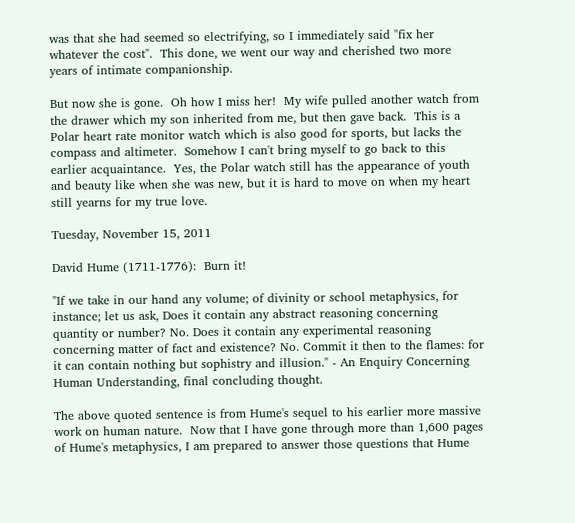was that she had seemed so electrifying, so I immediately said "fix her whatever the cost".  This done, we went our way and cherished two more years of intimate companionship.

But now she is gone.  Oh how I miss her!  My wife pulled another watch from the drawer which my son inherited from me, but then gave back.  This is a Polar heart rate monitor watch which is also good for sports, but lacks the compass and altimeter.  Somehow I can't bring myself to go back to this earlier acquaintance.  Yes, the Polar watch still has the appearance of youth and beauty like when she was new, but it is hard to move on when my heart still yearns for my true love.

Tuesday, November 15, 2011

David Hume (1711-1776):  Burn it!

"If we take in our hand any volume; of divinity or school metaphysics, for instance; let us ask, Does it contain any abstract reasoning concerning quantity or number? No. Does it contain any experimental reasoning concerning matter of fact and existence? No. Commit it then to the flames: for it can contain nothing but sophistry and illusion." - An Enquiry Concerning Human Understanding, final concluding thought.

The above quoted sentence is from Hume's sequel to his earlier more massive work on human nature.  Now that I have gone through more than 1,600 pages of Hume's metaphysics, I am prepared to answer those questions that Hume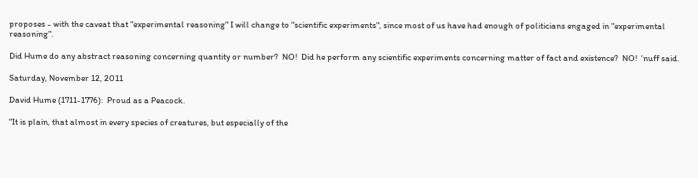proposes - with the caveat that "experimental reasoning" I will change to "scientific experiments", since most of us have had enough of politicians engaged in "experimental reasoning".

Did Hume do any abstract reasoning concerning quantity or number?  NO!  Did he perform any scientific experiments concerning matter of fact and existence?  NO!  'nuff said.

Saturday, November 12, 2011

David Hume (1711-1776):  Proud as a Peacock.

"It is plain, that almost in every species of creatures, but especially of the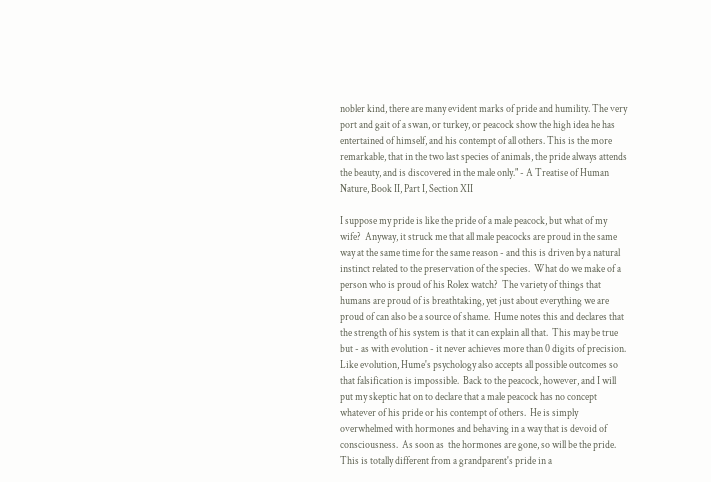nobler kind, there are many evident marks of pride and humility. The very port and gait of a swan, or turkey, or peacock show the high idea he has entertained of himself, and his contempt of all others. This is the more remarkable, that in the two last species of animals, the pride always attends the beauty, and is discovered in the male only." - A Treatise of Human Nature, Book II, Part I, Section XII

I suppose my pride is like the pride of a male peacock, but what of my wife?  Anyway, it struck me that all male peacocks are proud in the same way at the same time for the same reason - and this is driven by a natural instinct related to the preservation of the species.  What do we make of a person who is proud of his Rolex watch?  The variety of things that humans are proud of is breathtaking, yet just about everything we are proud of can also be a source of shame.  Hume notes this and declares that the strength of his system is that it can explain all that.  This may be true but - as with evolution - it never achieves more than 0 digits of precision.  Like evolution, Hume's psychology also accepts all possible outcomes so that falsification is impossible.  Back to the peacock, however, and I will put my skeptic hat on to declare that a male peacock has no concept whatever of his pride or his contempt of others.  He is simply overwhelmed with hormones and behaving in a way that is devoid of consciousness.  As soon as  the hormones are gone, so will be the pride.  This is totally different from a grandparent's pride in a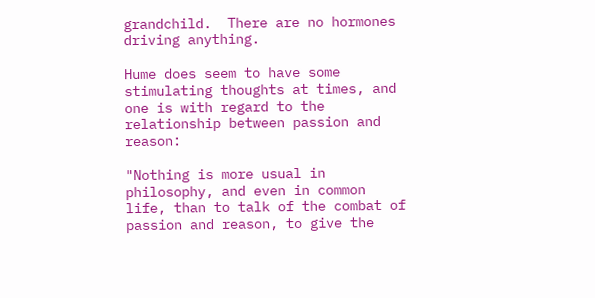grandchild.  There are no hormones driving anything.

Hume does seem to have some stimulating thoughts at times, and one is with regard to the relationship between passion and reason:

"Nothing is more usual in philosophy, and even in common life, than to talk of the combat of passion and reason, to give the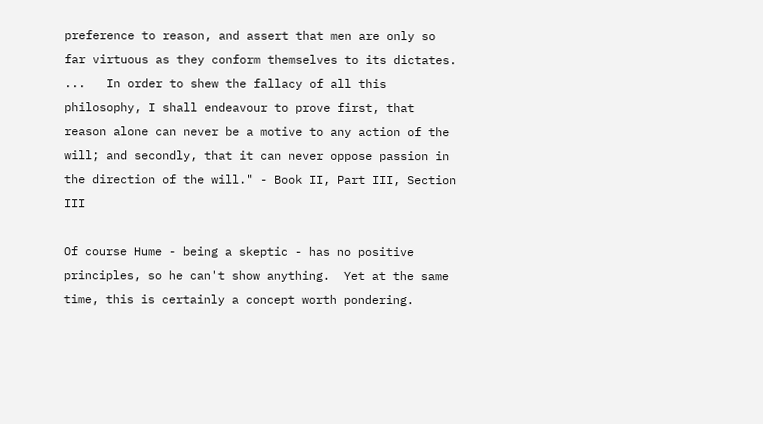preference to reason, and assert that men are only so far virtuous as they conform themselves to its dictates. ...   In order to shew the fallacy of all this philosophy, I shall endeavour to prove first, that reason alone can never be a motive to any action of the will; and secondly, that it can never oppose passion in the direction of the will." - Book II, Part III, Section III

Of course Hume - being a skeptic - has no positive principles, so he can't show anything.  Yet at the same time, this is certainly a concept worth pondering.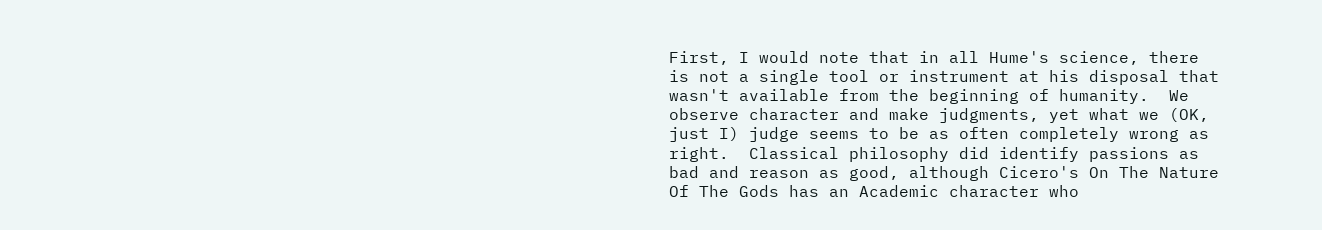First, I would note that in all Hume's science, there is not a single tool or instrument at his disposal that wasn't available from the beginning of humanity.  We observe character and make judgments, yet what we (OK, just I) judge seems to be as often completely wrong as right.  Classical philosophy did identify passions as bad and reason as good, although Cicero's On The Nature Of The Gods has an Academic character who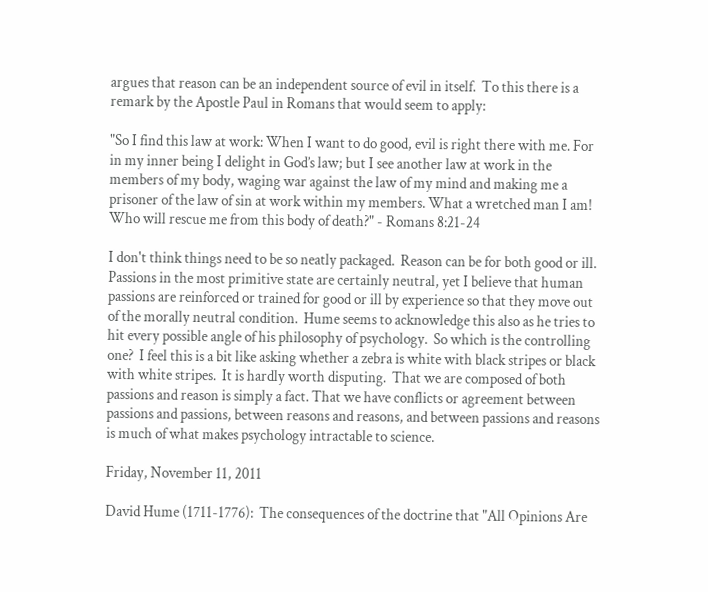argues that reason can be an independent source of evil in itself.  To this there is a remark by the Apostle Paul in Romans that would seem to apply:

"So I find this law at work: When I want to do good, evil is right there with me. For in my inner being I delight in God’s law; but I see another law at work in the members of my body, waging war against the law of my mind and making me a prisoner of the law of sin at work within my members. What a wretched man I am! Who will rescue me from this body of death?" - Romans 8:21-24

I don't think things need to be so neatly packaged.  Reason can be for both good or ill.  Passions in the most primitive state are certainly neutral, yet I believe that human passions are reinforced or trained for good or ill by experience so that they move out of the morally neutral condition.  Hume seems to acknowledge this also as he tries to hit every possible angle of his philosophy of psychology.  So which is the controlling one?  I feel this is a bit like asking whether a zebra is white with black stripes or black with white stripes.  It is hardly worth disputing.  That we are composed of both passions and reason is simply a fact. That we have conflicts or agreement between passions and passions, between reasons and reasons, and between passions and reasons is much of what makes psychology intractable to science.

Friday, November 11, 2011

David Hume (1711-1776):  The consequences of the doctrine that "All Opinions Are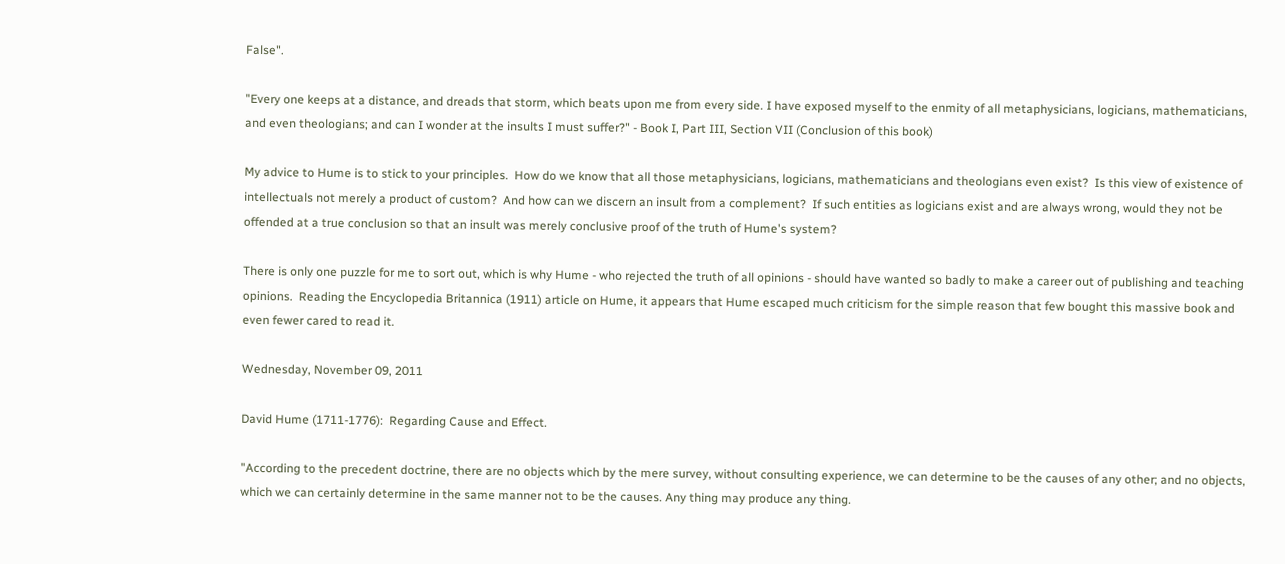False".

"Every one keeps at a distance, and dreads that storm, which beats upon me from every side. I have exposed myself to the enmity of all metaphysicians, logicians, mathematicians, and even theologians; and can I wonder at the insults I must suffer?" - Book I, Part III, Section VII (Conclusion of this book)

My advice to Hume is to stick to your principles.  How do we know that all those metaphysicians, logicians, mathematicians and theologians even exist?  Is this view of existence of intellectuals not merely a product of custom?  And how can we discern an insult from a complement?  If such entities as logicians exist and are always wrong, would they not be offended at a true conclusion so that an insult was merely conclusive proof of the truth of Hume's system?

There is only one puzzle for me to sort out, which is why Hume - who rejected the truth of all opinions - should have wanted so badly to make a career out of publishing and teaching opinions.  Reading the Encyclopedia Britannica (1911) article on Hume, it appears that Hume escaped much criticism for the simple reason that few bought this massive book and even fewer cared to read it.

Wednesday, November 09, 2011

David Hume (1711-1776):  Regarding Cause and Effect.

"According to the precedent doctrine, there are no objects which by the mere survey, without consulting experience, we can determine to be the causes of any other; and no objects, which we can certainly determine in the same manner not to be the causes. Any thing may produce any thing.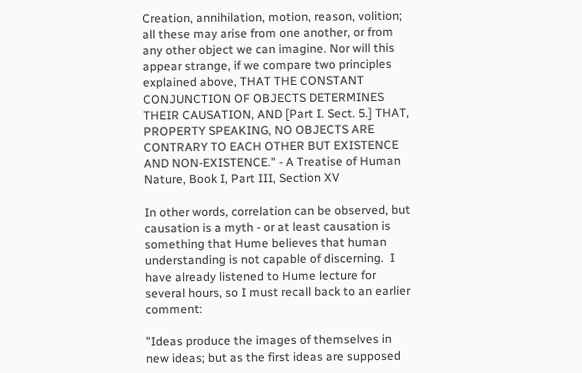Creation, annihilation, motion, reason, volition; all these may arise from one another, or from any other object we can imagine. Nor will this appear strange, if we compare two principles explained above, THAT THE CONSTANT CONJUNCTION OF OBJECTS DETERMINES THEIR CAUSATION, AND [Part I. Sect. 5.] THAT, PROPERTY SPEAKING, NO OBJECTS ARE CONTRARY TO EACH OTHER BUT EXISTENCE AND NON-EXISTENCE." - A Treatise of Human Nature, Book I, Part III, Section XV

In other words, correlation can be observed, but causation is a myth - or at least causation is something that Hume believes that human understanding is not capable of discerning.  I have already listened to Hume lecture for several hours, so I must recall back to an earlier comment:

"Ideas produce the images of themselves in new ideas; but as the first ideas are supposed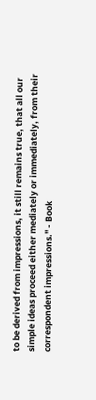to be derived from impressions, it still remains true, that all our simple ideas proceed either mediately or immediately, from their correspondent impressions." - Book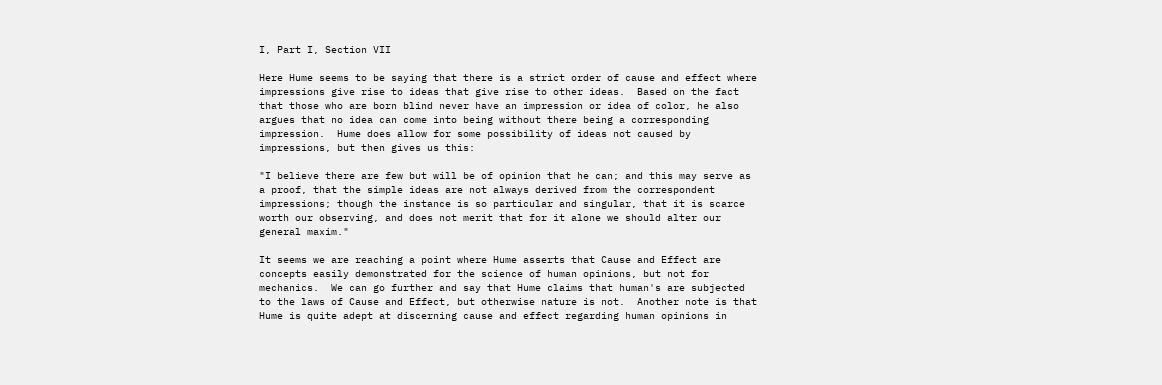I, Part I, Section VII

Here Hume seems to be saying that there is a strict order of cause and effect where impressions give rise to ideas that give rise to other ideas.  Based on the fact that those who are born blind never have an impression or idea of color, he also argues that no idea can come into being without there being a corresponding impression.  Hume does allow for some possibility of ideas not caused by impressions, but then gives us this:

"I believe there are few but will be of opinion that he can; and this may serve as a proof, that the simple ideas are not always derived from the correspondent impressions; though the instance is so particular and singular, that it is scarce worth our observing, and does not merit that for it alone we should alter our general maxim."

It seems we are reaching a point where Hume asserts that Cause and Effect are concepts easily demonstrated for the science of human opinions, but not for mechanics.  We can go further and say that Hume claims that human's are subjected to the laws of Cause and Effect, but otherwise nature is not.  Another note is that Hume is quite adept at discerning cause and effect regarding human opinions in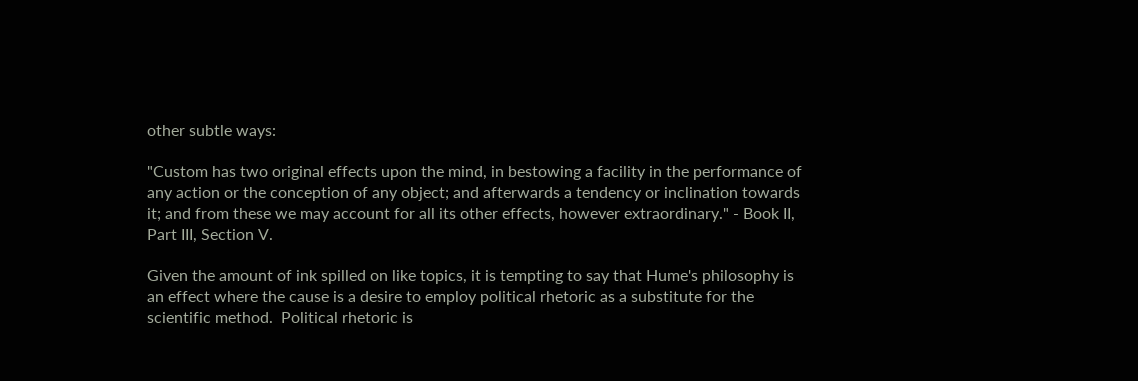other subtle ways:

"Custom has two original effects upon the mind, in bestowing a facility in the performance of any action or the conception of any object; and afterwards a tendency or inclination towards it; and from these we may account for all its other effects, however extraordinary." - Book II, Part III, Section V.

Given the amount of ink spilled on like topics, it is tempting to say that Hume's philosophy is an effect where the cause is a desire to employ political rhetoric as a substitute for the scientific method.  Political rhetoric is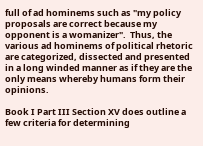full of ad hominems such as "my policy proposals are correct because my opponent is a womanizer".  Thus, the various ad hominems of political rhetoric are categorized, dissected and presented in a long winded manner as if they are the only means whereby humans form their opinions.

Book I Part III Section XV does outline a few criteria for determining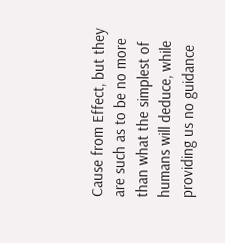Cause from Effect, but they are such as to be no more than what the simplest of humans will deduce, while providing us no guidance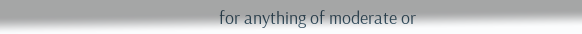for anything of moderate or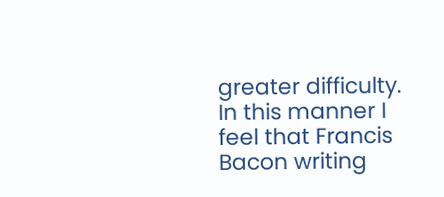greater difficulty.  In this manner I feel that Francis Bacon writing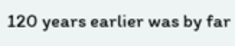120 years earlier was by far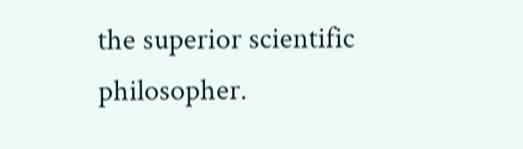the superior scientific philosopher.